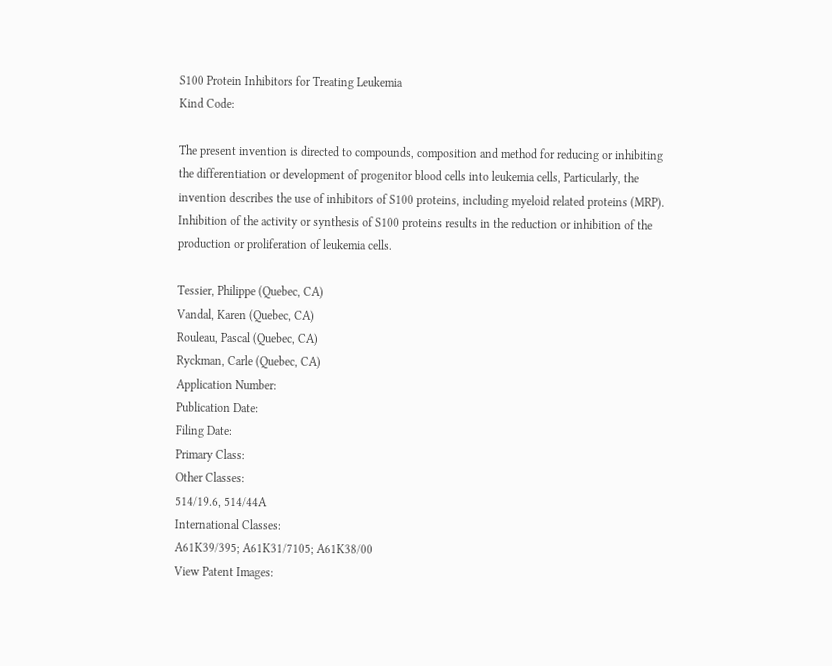S100 Protein Inhibitors for Treating Leukemia
Kind Code:

The present invention is directed to compounds, composition and method for reducing or inhibiting the differentiation or development of progenitor blood cells into leukemia cells, Particularly, the invention describes the use of inhibitors of S100 proteins, including myeloid related proteins (MRP). Inhibition of the activity or synthesis of S100 proteins results in the reduction or inhibition of the production or proliferation of leukemia cells.

Tessier, Philippe (Quebec, CA)
Vandal, Karen (Quebec, CA)
Rouleau, Pascal (Quebec, CA)
Ryckman, Carle (Quebec, CA)
Application Number:
Publication Date:
Filing Date:
Primary Class:
Other Classes:
514/19.6, 514/44A
International Classes:
A61K39/395; A61K31/7105; A61K38/00
View Patent Images: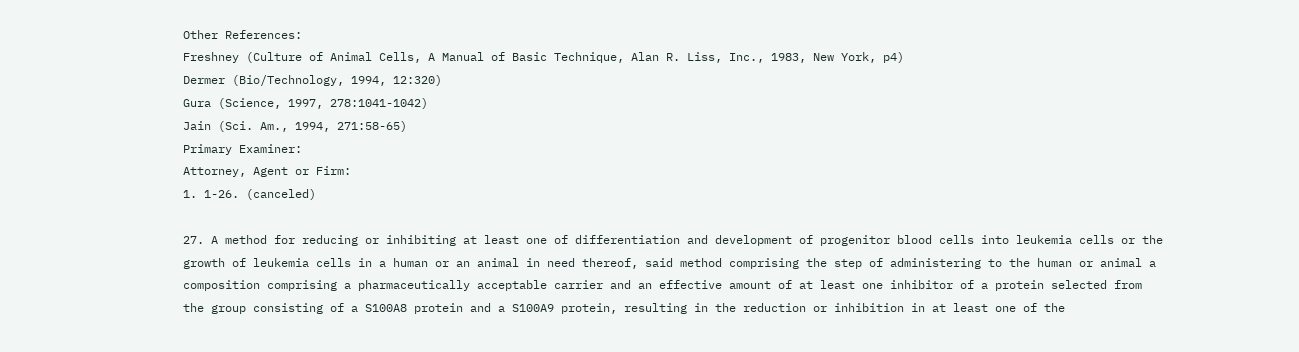Other References:
Freshney (Culture of Animal Cells, A Manual of Basic Technique, Alan R. Liss, Inc., 1983, New York, p4)
Dermer (Bio/Technology, 1994, 12:320)
Gura (Science, 1997, 278:1041-1042)
Jain (Sci. Am., 1994, 271:58-65)
Primary Examiner:
Attorney, Agent or Firm:
1. 1-26. (canceled)

27. A method for reducing or inhibiting at least one of differentiation and development of progenitor blood cells into leukemia cells or the growth of leukemia cells in a human or an animal in need thereof, said method comprising the step of administering to the human or animal a composition comprising a pharmaceutically acceptable carrier and an effective amount of at least one inhibitor of a protein selected from the group consisting of a S100A8 protein and a S100A9 protein, resulting in the reduction or inhibition in at least one of the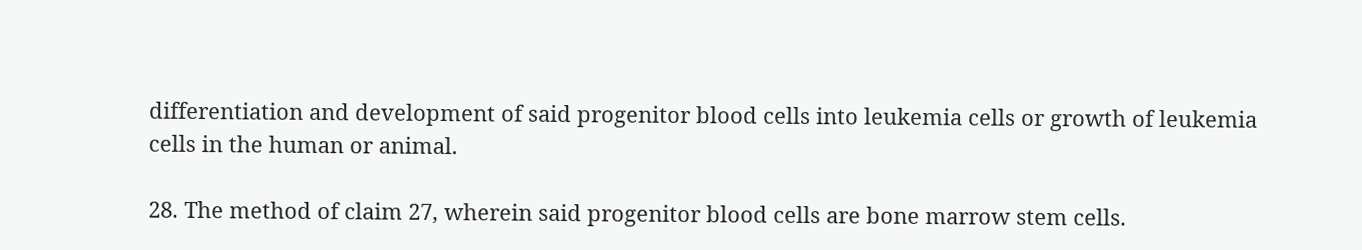differentiation and development of said progenitor blood cells into leukemia cells or growth of leukemia cells in the human or animal.

28. The method of claim 27, wherein said progenitor blood cells are bone marrow stem cells.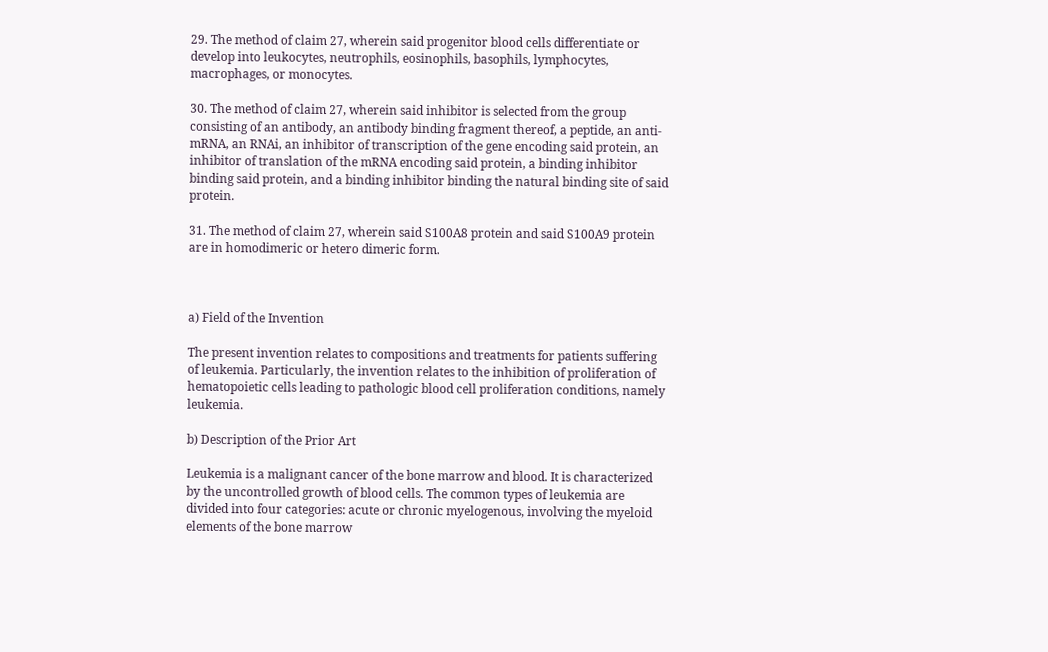29. The method of claim 27, wherein said progenitor blood cells differentiate or develop into leukocytes, neutrophils, eosinophils, basophils, lymphocytes, macrophages, or monocytes.

30. The method of claim 27, wherein said inhibitor is selected from the group consisting of an antibody, an antibody binding fragment thereof, a peptide, an anti-mRNA, an RNAi, an inhibitor of transcription of the gene encoding said protein, an inhibitor of translation of the mRNA encoding said protein, a binding inhibitor binding said protein, and a binding inhibitor binding the natural binding site of said protein.

31. The method of claim 27, wherein said S100A8 protein and said S100A9 protein are in homodimeric or hetero dimeric form.



a) Field of the Invention

The present invention relates to compositions and treatments for patients suffering of leukemia. Particularly, the invention relates to the inhibition of proliferation of hematopoietic cells leading to pathologic blood cell proliferation conditions, namely leukemia.

b) Description of the Prior Art

Leukemia is a malignant cancer of the bone marrow and blood. It is characterized by the uncontrolled growth of blood cells. The common types of leukemia are divided into four categories: acute or chronic myelogenous, involving the myeloid elements of the bone marrow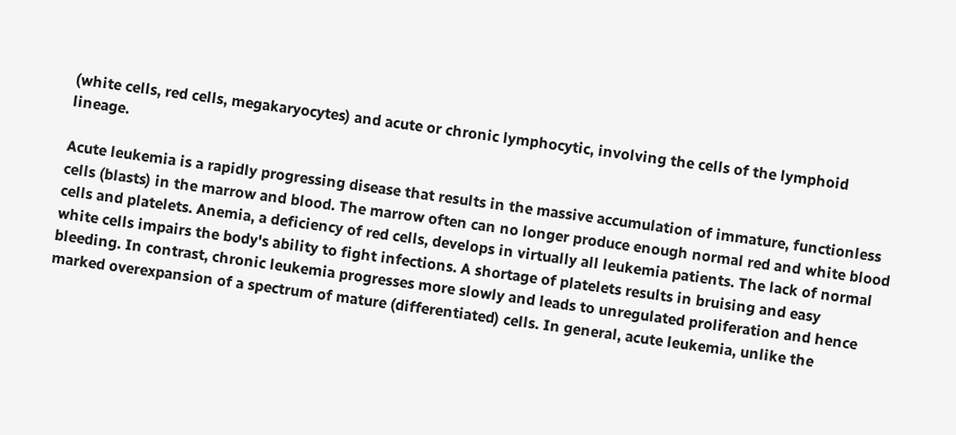(white cells, red cells, megakaryocytes) and acute or chronic lymphocytic, involving the cells of the lymphoid lineage.

Acute leukemia is a rapidly progressing disease that results in the massive accumulation of immature, functionless cells (blasts) in the marrow and blood. The marrow often can no longer produce enough normal red and white blood cells and platelets. Anemia, a deficiency of red cells, develops in virtually all leukemia patients. The lack of normal white cells impairs the body's ability to fight infections. A shortage of platelets results in bruising and easy bleeding. In contrast, chronic leukemia progresses more slowly and leads to unregulated proliferation and hence marked overexpansion of a spectrum of mature (differentiated) cells. In general, acute leukemia, unlike the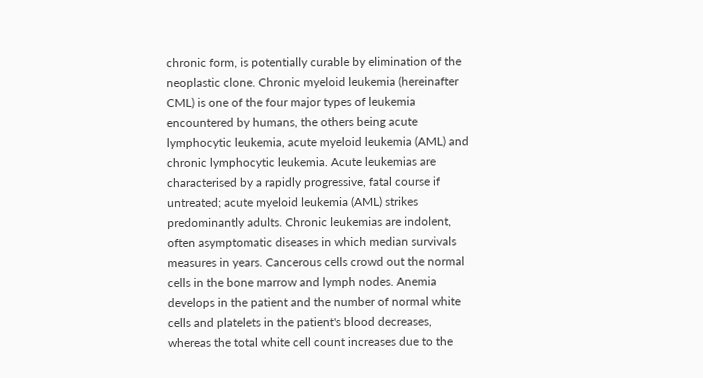chronic form, is potentially curable by elimination of the neoplastic clone. Chronic myeloid leukemia (hereinafter CML) is one of the four major types of leukemia encountered by humans, the others being acute lymphocytic leukemia, acute myeloid leukemia (AML) and chronic lymphocytic leukemia. Acute leukemias are characterised by a rapidly progressive, fatal course if untreated; acute myeloid leukemia (AML) strikes predominantly adults. Chronic leukemias are indolent, often asymptomatic diseases in which median survivals measures in years. Cancerous cells crowd out the normal cells in the bone marrow and lymph nodes. Anemia develops in the patient and the number of normal white cells and platelets in the patient's blood decreases, whereas the total white cell count increases due to the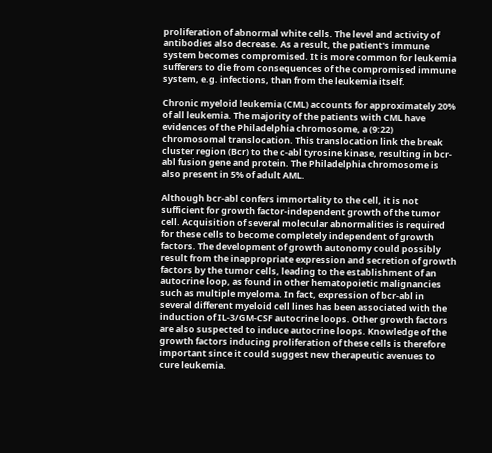proliferation of abnormal white cells. The level and activity of antibodies also decrease. As a result, the patient's immune system becomes compromised. It is more common for leukemia sufferers to die from consequences of the compromised immune system, e.g. infections, than from the leukemia itself.

Chronic myeloid leukemia (CML) accounts for approximately 20% of all leukemia. The majority of the patients with CML have evidences of the Philadelphia chromosome, a (9:22) chromosomal translocation. This translocation link the break cluster region (Bcr) to the c-abl tyrosine kinase, resulting in bcr-abl fusion gene and protein. The Philadelphia chromosome is also present in 5% of adult AML.

Although bcr-abl confers immortality to the cell, it is not sufficient for growth factor-independent growth of the tumor cell. Acquisition of several molecular abnormalities is required for these cells to become completely independent of growth factors. The development of growth autonomy could possibly result from the inappropriate expression and secretion of growth factors by the tumor cells, leading to the establishment of an autocrine loop, as found in other hematopoietic malignancies such as multiple myeloma. In fact, expression of bcr-abl in several different myeloid cell lines has been associated with the induction of IL-3/GM-CSF autocrine loops. Other growth factors are also suspected to induce autocrine loops. Knowledge of the growth factors inducing proliferation of these cells is therefore important since it could suggest new therapeutic avenues to cure leukemia.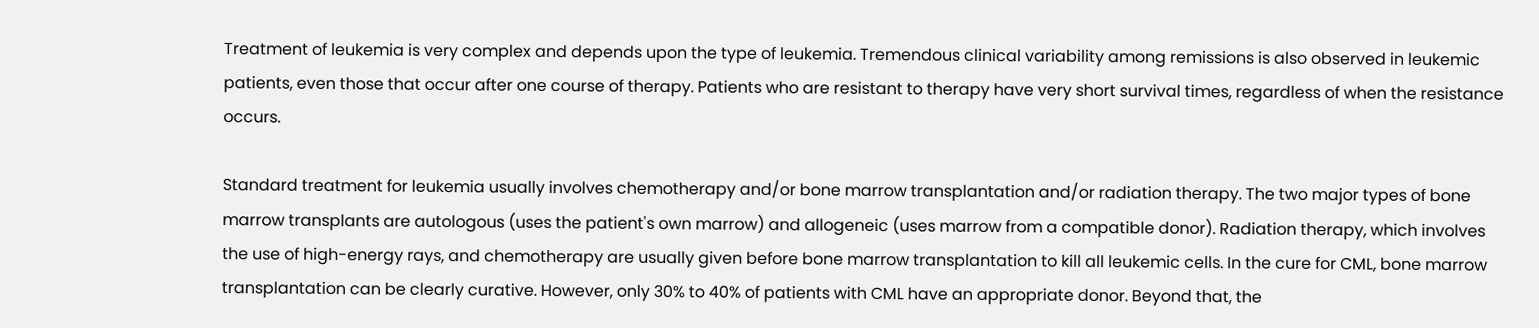Treatment of leukemia is very complex and depends upon the type of leukemia. Tremendous clinical variability among remissions is also observed in leukemic patients, even those that occur after one course of therapy. Patients who are resistant to therapy have very short survival times, regardless of when the resistance occurs.

Standard treatment for leukemia usually involves chemotherapy and/or bone marrow transplantation and/or radiation therapy. The two major types of bone marrow transplants are autologous (uses the patient's own marrow) and allogeneic (uses marrow from a compatible donor). Radiation therapy, which involves the use of high-energy rays, and chemotherapy are usually given before bone marrow transplantation to kill all leukemic cells. In the cure for CML, bone marrow transplantation can be clearly curative. However, only 30% to 40% of patients with CML have an appropriate donor. Beyond that, the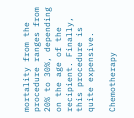mortality from the procedure ranges from 20% to 30%, depending on the age of the recipient. Finally, this procedure is quite expensive.

Chemotherapy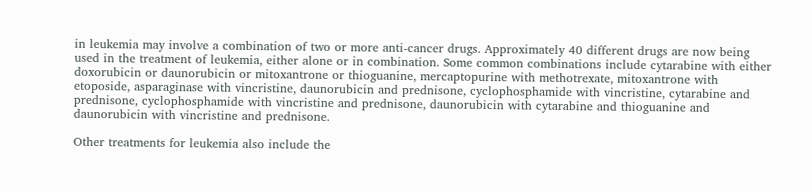in leukemia may involve a combination of two or more anti-cancer drugs. Approximately 40 different drugs are now being used in the treatment of leukemia, either alone or in combination. Some common combinations include cytarabine with either doxorubicin or daunorubicin or mitoxantrone or thioguanine, mercaptopurine with methotrexate, mitoxantrone with etoposide, asparaginase with vincristine, daunorubicin and prednisone, cyclophosphamide with vincristine, cytarabine and prednisone, cyclophosphamide with vincristine and prednisone, daunorubicin with cytarabine and thioguanine and daunorubicin with vincristine and prednisone.

Other treatments for leukemia also include the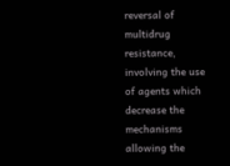reversal of multidrug resistance, involving the use of agents which decrease the mechanisms allowing the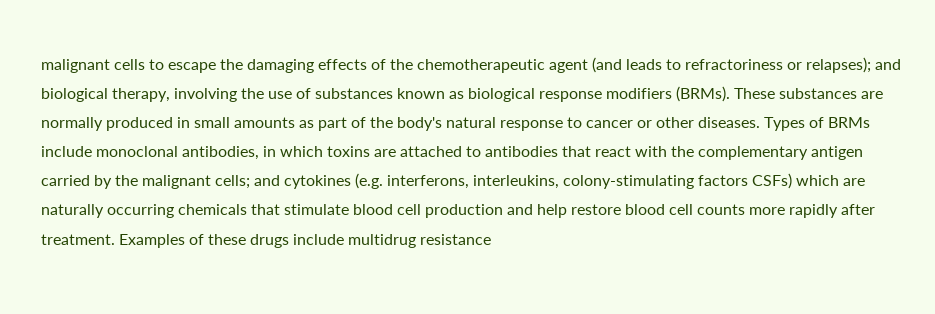malignant cells to escape the damaging effects of the chemotherapeutic agent (and leads to refractoriness or relapses); and biological therapy, involving the use of substances known as biological response modifiers (BRMs). These substances are normally produced in small amounts as part of the body's natural response to cancer or other diseases. Types of BRMs include monoclonal antibodies, in which toxins are attached to antibodies that react with the complementary antigen carried by the malignant cells; and cytokines (e.g. interferons, interleukins, colony-stimulating factors CSFs) which are naturally occurring chemicals that stimulate blood cell production and help restore blood cell counts more rapidly after treatment. Examples of these drugs include multidrug resistance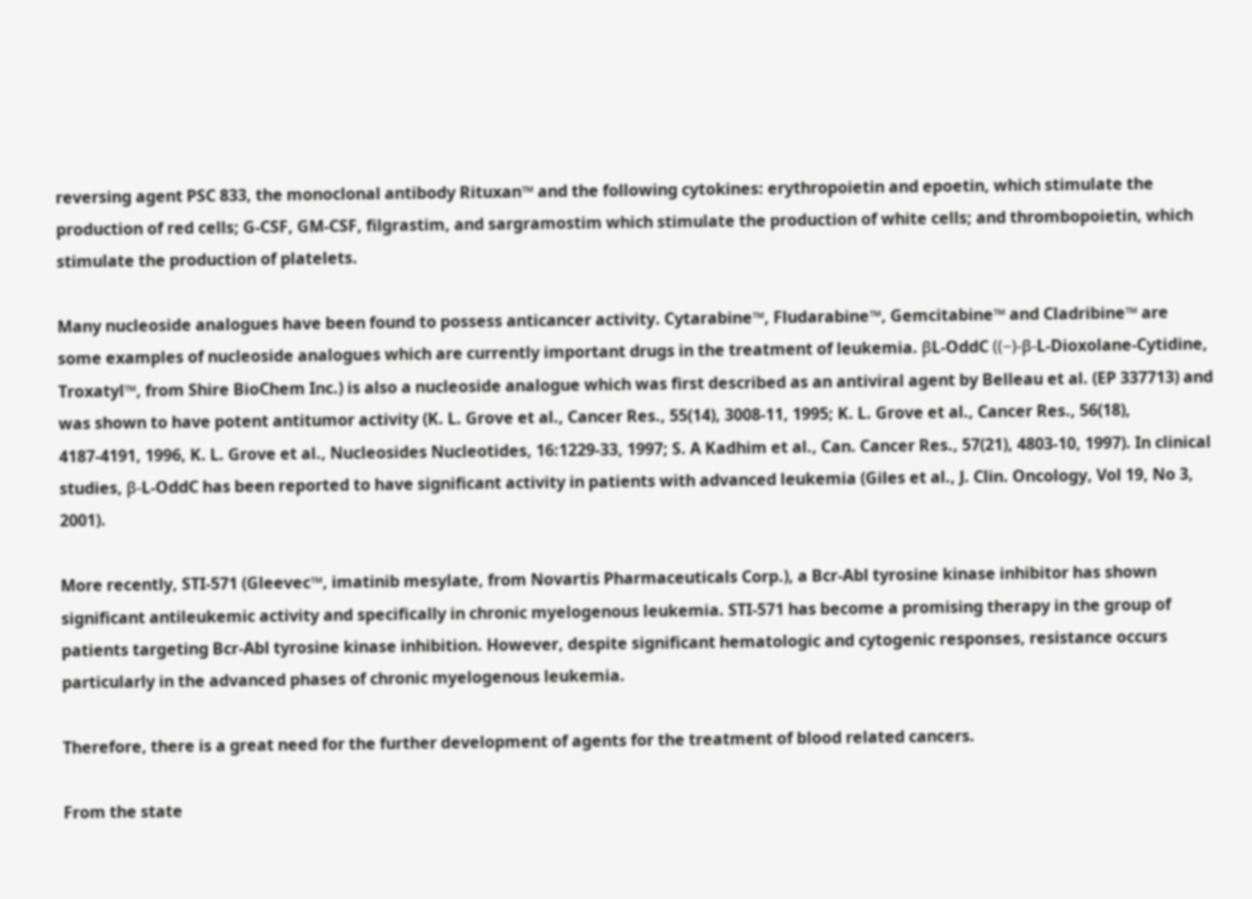reversing agent PSC 833, the monoclonal antibody Rituxan™ and the following cytokines: erythropoietin and epoetin, which stimulate the production of red cells; G-CSF, GM-CSF, filgrastim, and sargramostim which stimulate the production of white cells; and thrombopoietin, which stimulate the production of platelets.

Many nucleoside analogues have been found to possess anticancer activity. Cytarabine™, Fludarabine™, Gemcitabine™ and Cladribine™ are some examples of nucleoside analogues which are currently important drugs in the treatment of leukemia. βL-OddC ((−)-β-L-Dioxolane-Cytidine, Troxatyl™, from Shire BioChem Inc.) is also a nucleoside analogue which was first described as an antiviral agent by Belleau et al. (EP 337713) and was shown to have potent antitumor activity (K. L. Grove et al., Cancer Res., 55(14), 3008-11, 1995; K. L. Grove et al., Cancer Res., 56(18), 4187-4191, 1996, K. L. Grove et al., Nucleosides Nucleotides, 16:1229-33, 1997; S. A Kadhim et al., Can. Cancer Res., 57(21), 4803-10, 1997). In clinical studies, β-L-OddC has been reported to have significant activity in patients with advanced leukemia (Giles et al., J. Clin. Oncology, Vol 19, No 3, 2001).

More recently, STI-571 (Gleevec™, imatinib mesylate, from Novartis Pharmaceuticals Corp.), a Bcr-Abl tyrosine kinase inhibitor has shown significant antileukemic activity and specifically in chronic myelogenous leukemia. STI-571 has become a promising therapy in the group of patients targeting Bcr-Abl tyrosine kinase inhibition. However, despite significant hematologic and cytogenic responses, resistance occurs particularly in the advanced phases of chronic myelogenous leukemia.

Therefore, there is a great need for the further development of agents for the treatment of blood related cancers.

From the state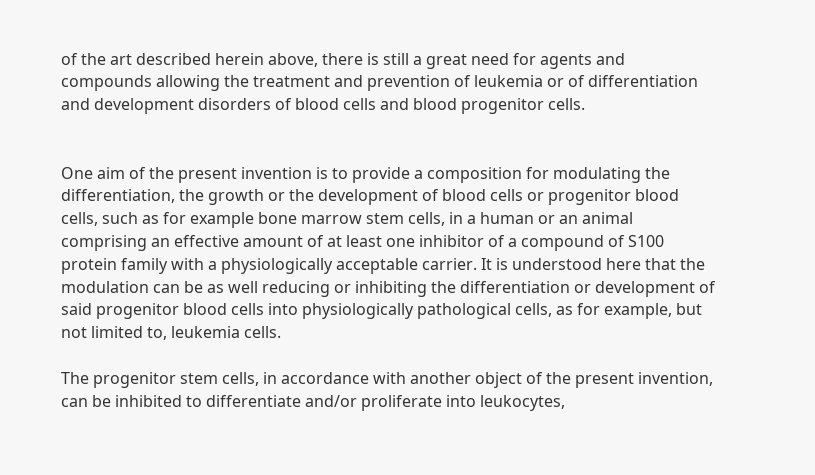of the art described herein above, there is still a great need for agents and compounds allowing the treatment and prevention of leukemia or of differentiation and development disorders of blood cells and blood progenitor cells.


One aim of the present invention is to provide a composition for modulating the differentiation, the growth or the development of blood cells or progenitor blood cells, such as for example bone marrow stem cells, in a human or an animal comprising an effective amount of at least one inhibitor of a compound of S100 protein family with a physiologically acceptable carrier. It is understood here that the modulation can be as well reducing or inhibiting the differentiation or development of said progenitor blood cells into physiologically pathological cells, as for example, but not limited to, leukemia cells.

The progenitor stem cells, in accordance with another object of the present invention, can be inhibited to differentiate and/or proliferate into leukocytes,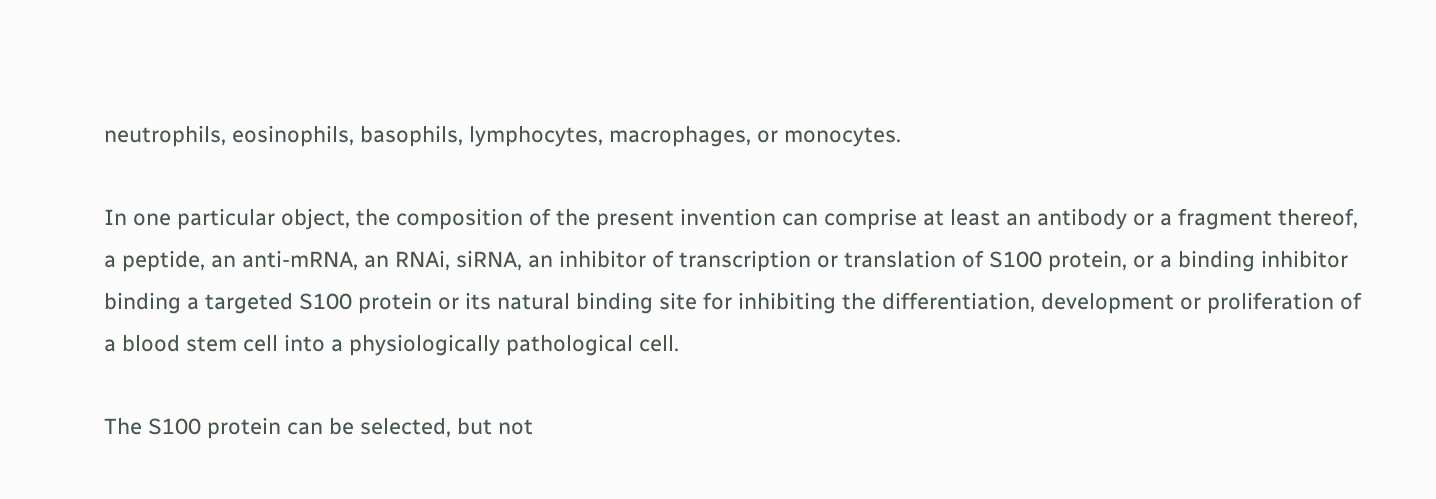neutrophils, eosinophils, basophils, lymphocytes, macrophages, or monocytes.

In one particular object, the composition of the present invention can comprise at least an antibody or a fragment thereof, a peptide, an anti-mRNA, an RNAi, siRNA, an inhibitor of transcription or translation of S100 protein, or a binding inhibitor binding a targeted S100 protein or its natural binding site for inhibiting the differentiation, development or proliferation of a blood stem cell into a physiologically pathological cell.

The S100 protein can be selected, but not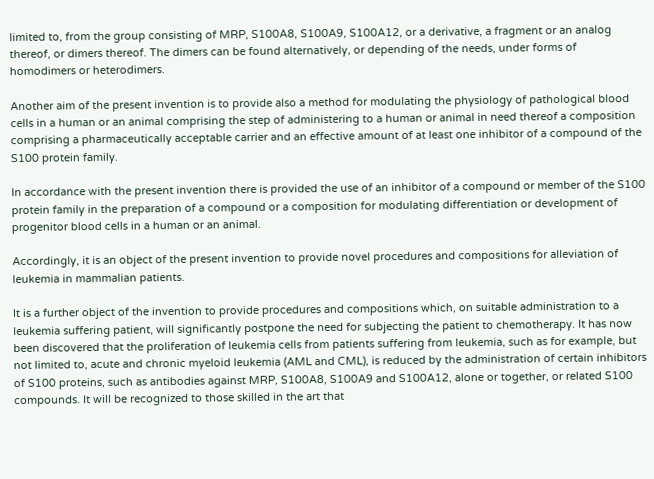limited to, from the group consisting of MRP, S100A8, S100A9, S100A12, or a derivative, a fragment or an analog thereof, or dimers thereof. The dimers can be found alternatively, or depending of the needs, under forms of homodimers or heterodimers.

Another aim of the present invention is to provide also a method for modulating the physiology of pathological blood cells in a human or an animal comprising the step of administering to a human or animal in need thereof a composition comprising a pharmaceutically acceptable carrier and an effective amount of at least one inhibitor of a compound of the S100 protein family.

In accordance with the present invention there is provided the use of an inhibitor of a compound or member of the S100 protein family in the preparation of a compound or a composition for modulating differentiation or development of progenitor blood cells in a human or an animal.

Accordingly, it is an object of the present invention to provide novel procedures and compositions for alleviation of leukemia in mammalian patients.

It is a further object of the invention to provide procedures and compositions which, on suitable administration to a leukemia suffering patient, will significantly postpone the need for subjecting the patient to chemotherapy. It has now been discovered that the proliferation of leukemia cells from patients suffering from leukemia, such as for example, but not limited to, acute and chronic myeloid leukemia (AML and CML), is reduced by the administration of certain inhibitors of S100 proteins, such as antibodies against MRP, S100A8, S100A9 and S100A12, alone or together, or related S100 compounds. It will be recognized to those skilled in the art that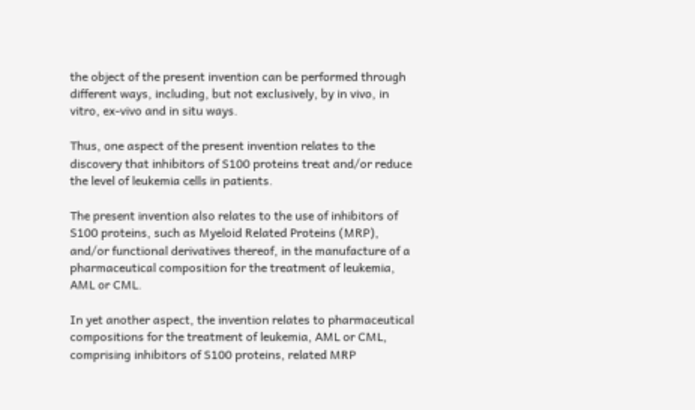the object of the present invention can be performed through different ways, including, but not exclusively, by in vivo, in vitro, ex-vivo and in situ ways.

Thus, one aspect of the present invention relates to the discovery that inhibitors of S100 proteins treat and/or reduce the level of leukemia cells in patients.

The present invention also relates to the use of inhibitors of S100 proteins, such as Myeloid Related Proteins (MRP), and/or functional derivatives thereof, in the manufacture of a pharmaceutical composition for the treatment of leukemia, AML or CML.

In yet another aspect, the invention relates to pharmaceutical compositions for the treatment of leukemia, AML or CML, comprising inhibitors of S100 proteins, related MRP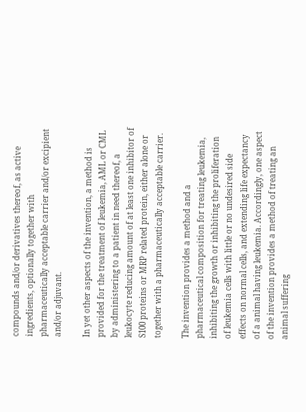compounds and/or derivatives thereof, as active ingredients, optionally together with pharmaceutically acceptable carrier and/or excipient and/or adjuvant.

In yet other aspects of the invention, a method is provided for the treatment of leukemia, AML or CML by administering to a patient in need thereof, a leukocyte reducing amount of at least one inhibitor of S100 proteins or MRP related protein, either alone or together with a pharmaceutically acceptable carrier.

The invention provides a method and a pharmaceutical composition for treating leukemia, inhibiting the growth or inhibiting the proliferation of leukemia cells with little or no undesired side effects on normal cells, and extending life expectancy of a animal having leukemia. Accordingly, one aspect of the invention provides a method of treating an animal suffering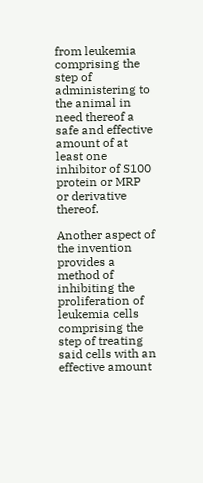from leukemia comprising the step of administering to the animal in need thereof a safe and effective amount of at least one inhibitor of S100 protein or MRP or derivative thereof.

Another aspect of the invention provides a method of inhibiting the proliferation of leukemia cells comprising the step of treating said cells with an effective amount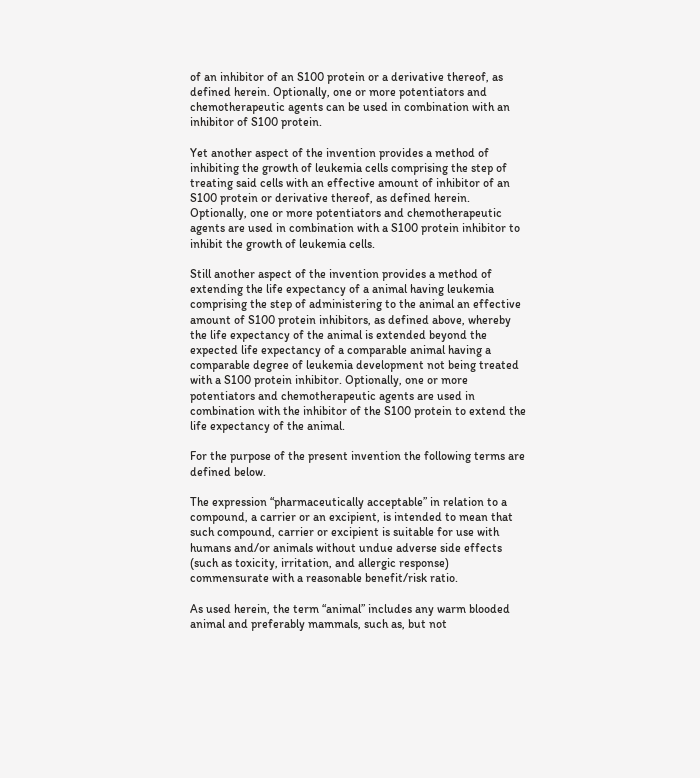of an inhibitor of an S100 protein or a derivative thereof, as defined herein. Optionally, one or more potentiators and chemotherapeutic agents can be used in combination with an inhibitor of S100 protein.

Yet another aspect of the invention provides a method of inhibiting the growth of leukemia cells comprising the step of treating said cells with an effective amount of inhibitor of an S100 protein or derivative thereof, as defined herein. Optionally, one or more potentiators and chemotherapeutic agents are used in combination with a S100 protein inhibitor to inhibit the growth of leukemia cells.

Still another aspect of the invention provides a method of extending the life expectancy of a animal having leukemia comprising the step of administering to the animal an effective amount of S100 protein inhibitors, as defined above, whereby the life expectancy of the animal is extended beyond the expected life expectancy of a comparable animal having a comparable degree of leukemia development not being treated with a S100 protein inhibitor. Optionally, one or more potentiators and chemotherapeutic agents are used in combination with the inhibitor of the S100 protein to extend the life expectancy of the animal.

For the purpose of the present invention the following terms are defined below.

The expression “pharmaceutically acceptable” in relation to a compound, a carrier or an excipient, is intended to mean that such compound, carrier or excipient is suitable for use with humans and/or animals without undue adverse side effects (such as toxicity, irritation, and allergic response) commensurate with a reasonable benefit/risk ratio.

As used herein, the term “animal” includes any warm blooded animal and preferably mammals, such as, but not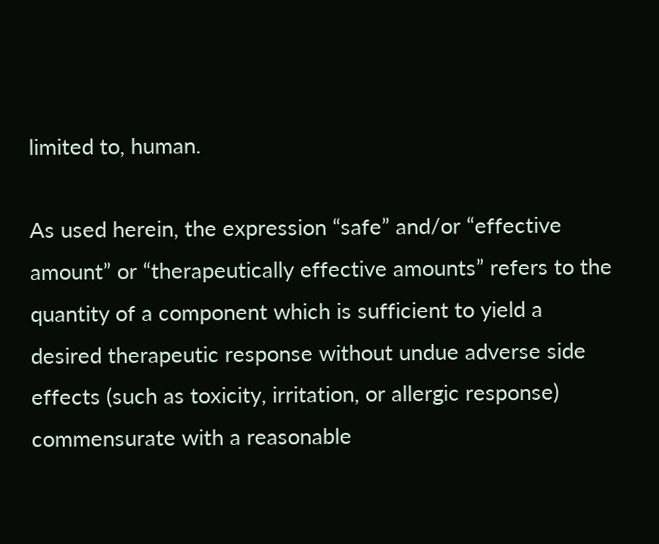limited to, human.

As used herein, the expression “safe” and/or “effective amount” or “therapeutically effective amounts” refers to the quantity of a component which is sufficient to yield a desired therapeutic response without undue adverse side effects (such as toxicity, irritation, or allergic response) commensurate with a reasonable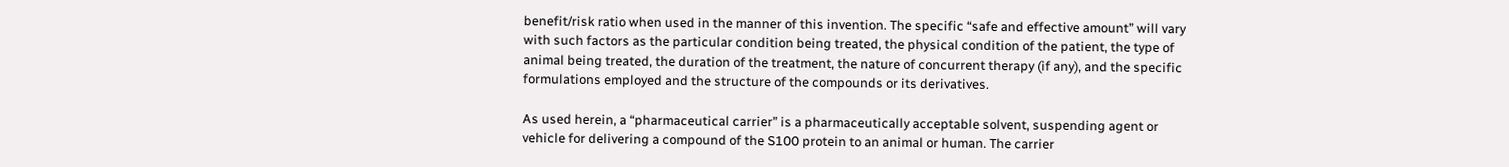benefit/risk ratio when used in the manner of this invention. The specific “safe and effective amount” will vary with such factors as the particular condition being treated, the physical condition of the patient, the type of animal being treated, the duration of the treatment, the nature of concurrent therapy (if any), and the specific formulations employed and the structure of the compounds or its derivatives.

As used herein, a “pharmaceutical carrier” is a pharmaceutically acceptable solvent, suspending agent or vehicle for delivering a compound of the S100 protein to an animal or human. The carrier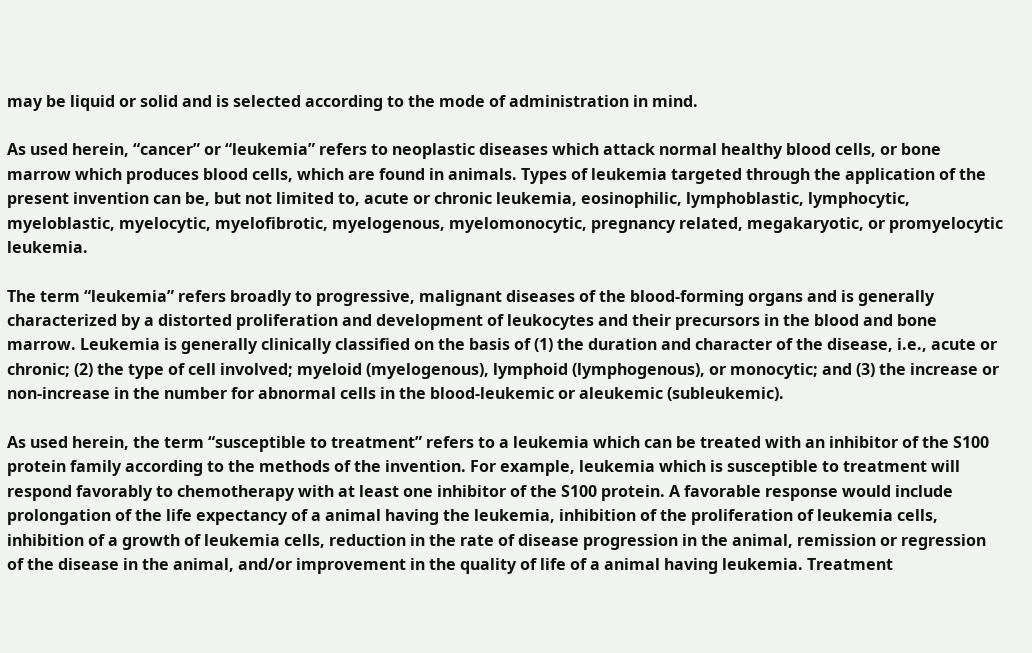may be liquid or solid and is selected according to the mode of administration in mind.

As used herein, “cancer” or “leukemia” refers to neoplastic diseases which attack normal healthy blood cells, or bone marrow which produces blood cells, which are found in animals. Types of leukemia targeted through the application of the present invention can be, but not limited to, acute or chronic leukemia, eosinophilic, lymphoblastic, lymphocytic, myeloblastic, myelocytic, myelofibrotic, myelogenous, myelomonocytic, pregnancy related, megakaryotic, or promyelocytic leukemia.

The term “leukemia” refers broadly to progressive, malignant diseases of the blood-forming organs and is generally characterized by a distorted proliferation and development of leukocytes and their precursors in the blood and bone marrow. Leukemia is generally clinically classified on the basis of (1) the duration and character of the disease, i.e., acute or chronic; (2) the type of cell involved; myeloid (myelogenous), lymphoid (lymphogenous), or monocytic; and (3) the increase or non-increase in the number for abnormal cells in the blood-leukemic or aleukemic (subleukemic).

As used herein, the term “susceptible to treatment” refers to a leukemia which can be treated with an inhibitor of the S100 protein family according to the methods of the invention. For example, leukemia which is susceptible to treatment will respond favorably to chemotherapy with at least one inhibitor of the S100 protein. A favorable response would include prolongation of the life expectancy of a animal having the leukemia, inhibition of the proliferation of leukemia cells, inhibition of a growth of leukemia cells, reduction in the rate of disease progression in the animal, remission or regression of the disease in the animal, and/or improvement in the quality of life of a animal having leukemia. Treatment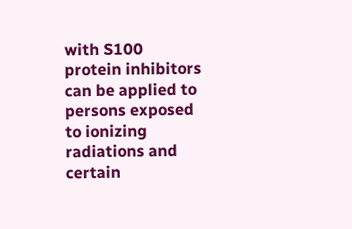with S100 protein inhibitors can be applied to persons exposed to ionizing radiations and certain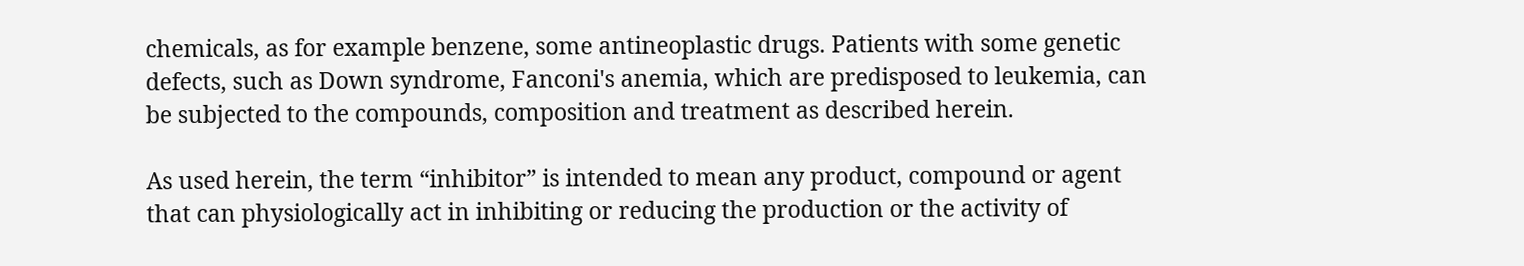chemicals, as for example benzene, some antineoplastic drugs. Patients with some genetic defects, such as Down syndrome, Fanconi's anemia, which are predisposed to leukemia, can be subjected to the compounds, composition and treatment as described herein.

As used herein, the term “inhibitor” is intended to mean any product, compound or agent that can physiologically act in inhibiting or reducing the production or the activity of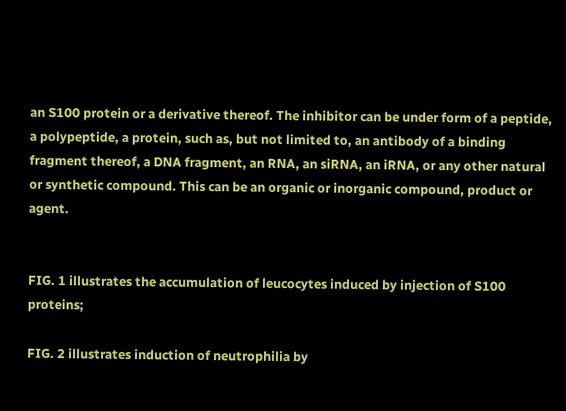an S100 protein or a derivative thereof. The inhibitor can be under form of a peptide, a polypeptide, a protein, such as, but not limited to, an antibody of a binding fragment thereof, a DNA fragment, an RNA, an siRNA, an iRNA, or any other natural or synthetic compound. This can be an organic or inorganic compound, product or agent.


FIG. 1 illustrates the accumulation of leucocytes induced by injection of S100 proteins;

FIG. 2 illustrates induction of neutrophilia by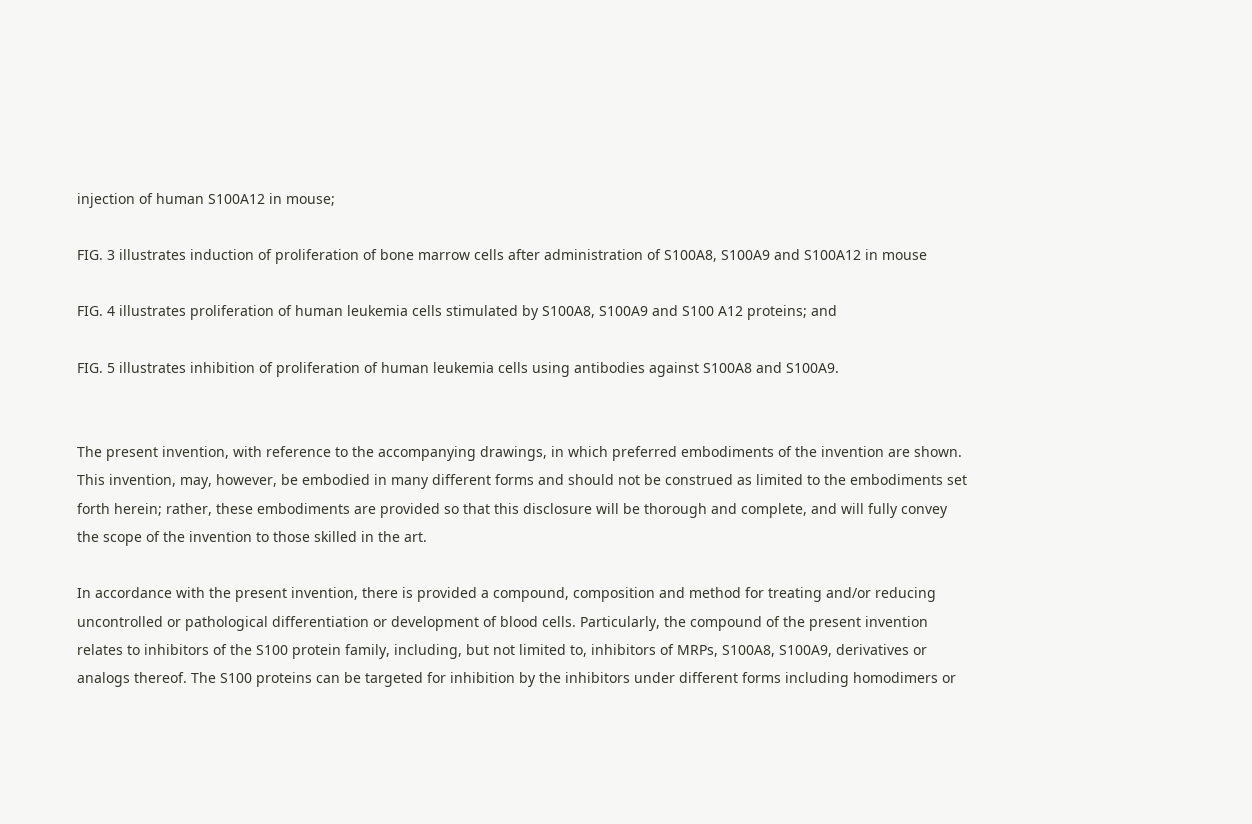injection of human S100A12 in mouse;

FIG. 3 illustrates induction of proliferation of bone marrow cells after administration of S100A8, S100A9 and S100A12 in mouse

FIG. 4 illustrates proliferation of human leukemia cells stimulated by S100A8, S100A9 and S100 A12 proteins; and

FIG. 5 illustrates inhibition of proliferation of human leukemia cells using antibodies against S100A8 and S100A9.


The present invention, with reference to the accompanying drawings, in which preferred embodiments of the invention are shown. This invention, may, however, be embodied in many different forms and should not be construed as limited to the embodiments set forth herein; rather, these embodiments are provided so that this disclosure will be thorough and complete, and will fully convey the scope of the invention to those skilled in the art.

In accordance with the present invention, there is provided a compound, composition and method for treating and/or reducing uncontrolled or pathological differentiation or development of blood cells. Particularly, the compound of the present invention relates to inhibitors of the S100 protein family, including, but not limited to, inhibitors of MRPs, S100A8, S100A9, derivatives or analogs thereof. The S100 proteins can be targeted for inhibition by the inhibitors under different forms including homodimers or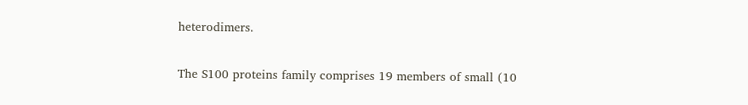heterodimers.

The S100 proteins family comprises 19 members of small (10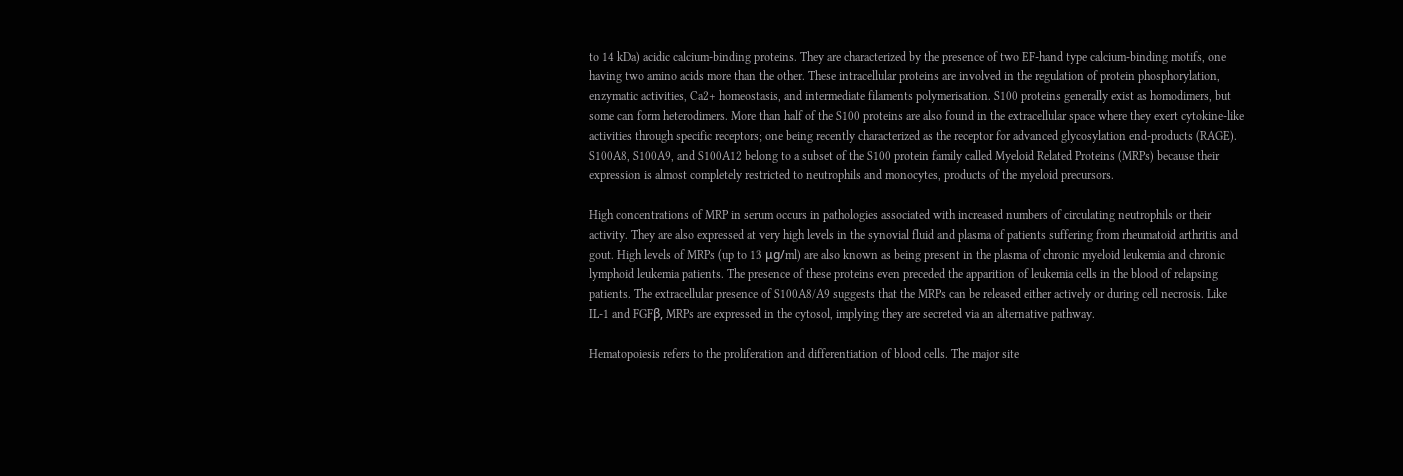to 14 kDa) acidic calcium-binding proteins. They are characterized by the presence of two EF-hand type calcium-binding motifs, one having two amino acids more than the other. These intracellular proteins are involved in the regulation of protein phosphorylation, enzymatic activities, Ca2+ homeostasis, and intermediate filaments polymerisation. S100 proteins generally exist as homodimers, but some can form heterodimers. More than half of the S100 proteins are also found in the extracellular space where they exert cytokine-like activities through specific receptors; one being recently characterized as the receptor for advanced glycosylation end-products (RAGE). S100A8, S100A9, and S100A12 belong to a subset of the S100 protein family called Myeloid Related Proteins (MRPs) because their expression is almost completely restricted to neutrophils and monocytes, products of the myeloid precursors.

High concentrations of MRP in serum occurs in pathologies associated with increased numbers of circulating neutrophils or their activity. They are also expressed at very high levels in the synovial fluid and plasma of patients suffering from rheumatoid arthritis and gout. High levels of MRPs (up to 13 μg/ml) are also known as being present in the plasma of chronic myeloid leukemia and chronic lymphoid leukemia patients. The presence of these proteins even preceded the apparition of leukemia cells in the blood of relapsing patients. The extracellular presence of S100A8/A9 suggests that the MRPs can be released either actively or during cell necrosis. Like IL-1 and FGFβ, MRPs are expressed in the cytosol, implying they are secreted via an alternative pathway.

Hematopoiesis refers to the proliferation and differentiation of blood cells. The major site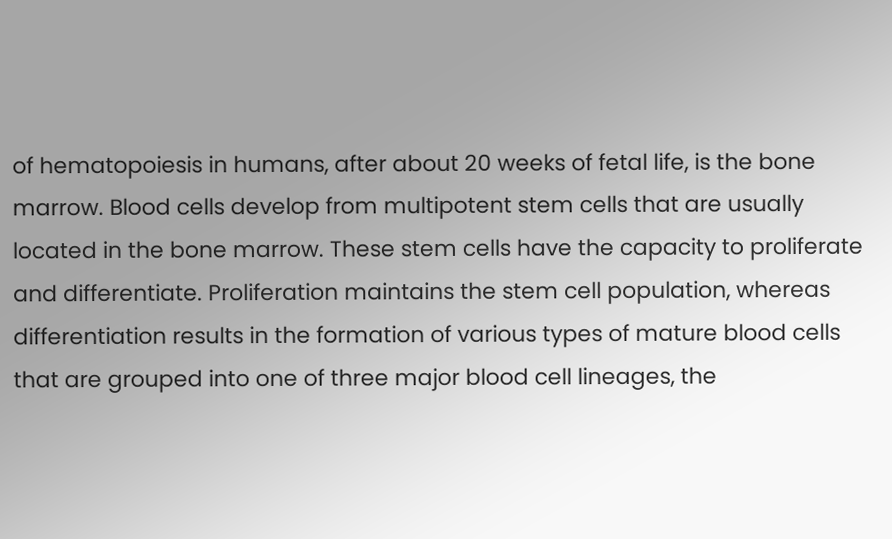of hematopoiesis in humans, after about 20 weeks of fetal life, is the bone marrow. Blood cells develop from multipotent stem cells that are usually located in the bone marrow. These stem cells have the capacity to proliferate and differentiate. Proliferation maintains the stem cell population, whereas differentiation results in the formation of various types of mature blood cells that are grouped into one of three major blood cell lineages, the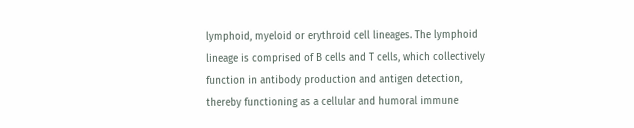lymphoid, myeloid or erythroid cell lineages. The lymphoid lineage is comprised of B cells and T cells, which collectively function in antibody production and antigen detection, thereby functioning as a cellular and humoral immune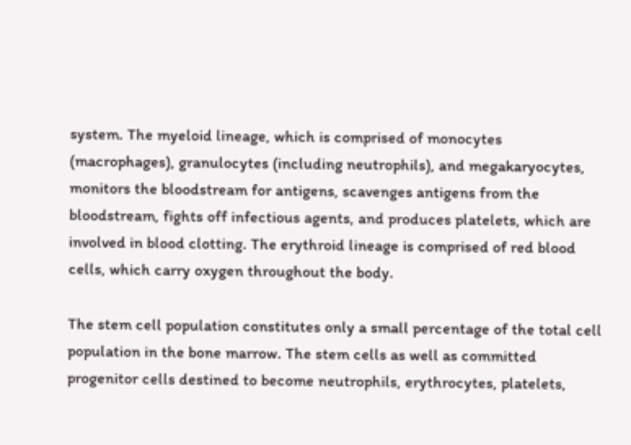system. The myeloid lineage, which is comprised of monocytes (macrophages), granulocytes (including neutrophils), and megakaryocytes, monitors the bloodstream for antigens, scavenges antigens from the bloodstream, fights off infectious agents, and produces platelets, which are involved in blood clotting. The erythroid lineage is comprised of red blood cells, which carry oxygen throughout the body.

The stem cell population constitutes only a small percentage of the total cell population in the bone marrow. The stem cells as well as committed progenitor cells destined to become neutrophils, erythrocytes, platelets,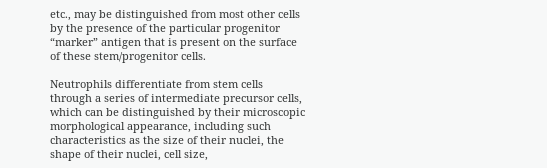etc., may be distinguished from most other cells by the presence of the particular progenitor “marker” antigen that is present on the surface of these stem/progenitor cells.

Neutrophils differentiate from stem cells through a series of intermediate precursor cells, which can be distinguished by their microscopic morphological appearance, including such characteristics as the size of their nuclei, the shape of their nuclei, cell size,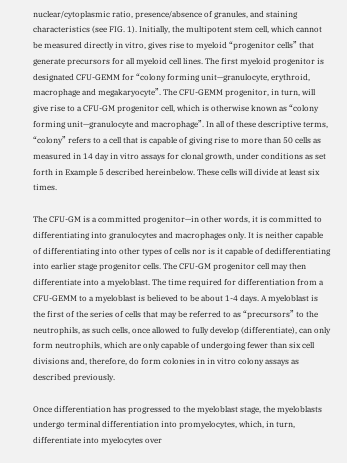nuclear/cytoplasmic ratio, presence/absence of granules, and staining characteristics (see FIG. 1). Initially, the multipotent stem cell, which cannot be measured directly in vitro, gives rise to myeloid “progenitor cells” that generate precursors for all myeloid cell lines. The first myeloid progenitor is designated CFU-GEMM for “colony forming unit—granulocyte, erythroid, macrophage and megakaryocyte”. The CFU-GEMM progenitor, in turn, will give rise to a CFU-GM progenitor cell, which is otherwise known as “colony forming unit—granulocyte and macrophage”. In all of these descriptive terms, “colony” refers to a cell that is capable of giving rise to more than 50 cells as measured in 14 day in vitro assays for clonal growth, under conditions as set forth in Example 5 described hereinbelow. These cells will divide at least six times.

The CFU-GM is a committed progenitor—in other words, it is committed to differentiating into granulocytes and macrophages only. It is neither capable of differentiating into other types of cells nor is it capable of dedifferentiating into earlier stage progenitor cells. The CFU-GM progenitor cell may then differentiate into a myeloblast. The time required for differentiation from a CFU-GEMM to a myeloblast is believed to be about 1-4 days. A myeloblast is the first of the series of cells that may be referred to as “precursors” to the neutrophils, as such cells, once allowed to fully develop (differentiate), can only form neutrophils, which are only capable of undergoing fewer than six cell divisions and, therefore, do form colonies in in vitro colony assays as described previously.

Once differentiation has progressed to the myeloblast stage, the myeloblasts undergo terminal differentiation into promyelocytes, which, in turn, differentiate into myelocytes over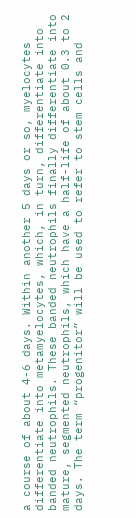a course of about 4-6 days. Within another 5 days or so, myelocytes differentiate into metamyelocytes, which, in turn, differentiate into banded neutrophils. These banded neutrophils finally differentiate into mature, segmented neutrophils, which have a half-life of about 0.3 to 2 days. The term “progenitor” will be used to refer to stem cells and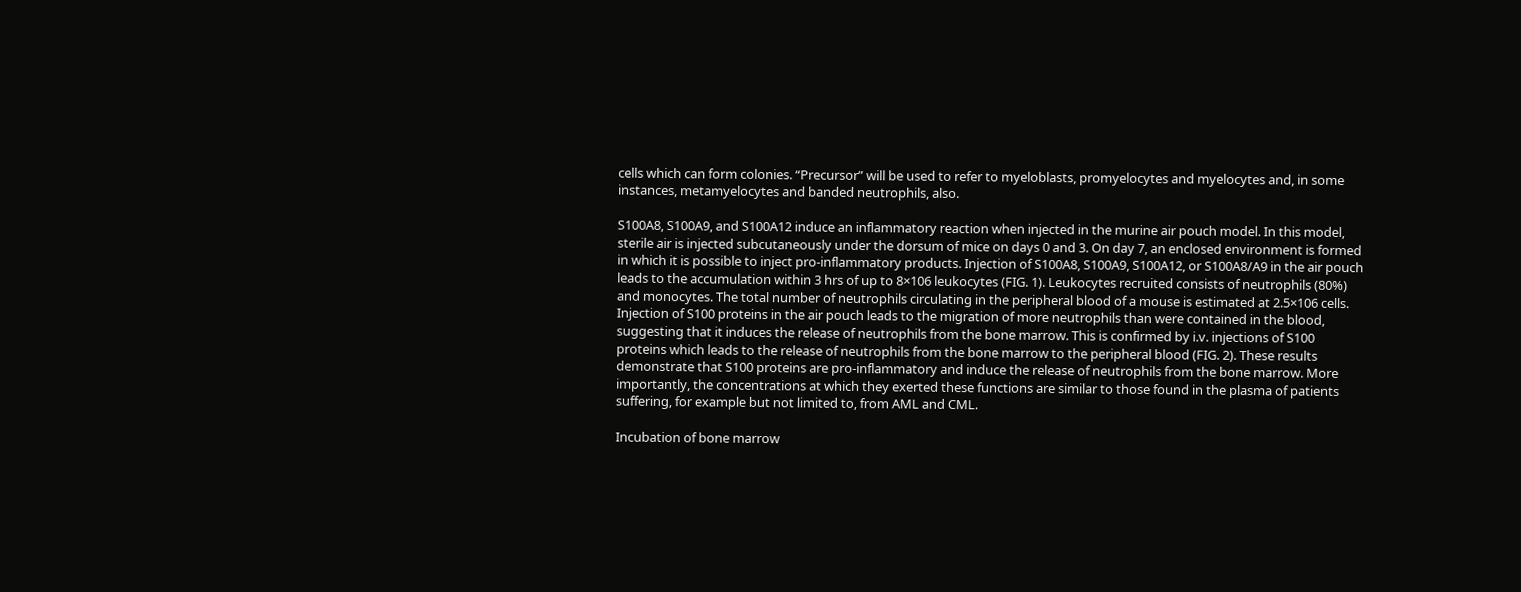cells which can form colonies. “Precursor” will be used to refer to myeloblasts, promyelocytes and myelocytes and, in some instances, metamyelocytes and banded neutrophils, also.

S100A8, S100A9, and S100A12 induce an inflammatory reaction when injected in the murine air pouch model. In this model, sterile air is injected subcutaneously under the dorsum of mice on days 0 and 3. On day 7, an enclosed environment is formed in which it is possible to inject pro-inflammatory products. Injection of S100A8, S100A9, S100A12, or S100A8/A9 in the air pouch leads to the accumulation within 3 hrs of up to 8×106 leukocytes (FIG. 1). Leukocytes recruited consists of neutrophils (80%) and monocytes. The total number of neutrophils circulating in the peripheral blood of a mouse is estimated at 2.5×106 cells. Injection of S100 proteins in the air pouch leads to the migration of more neutrophils than were contained in the blood, suggesting that it induces the release of neutrophils from the bone marrow. This is confirmed by i.v. injections of S100 proteins which leads to the release of neutrophils from the bone marrow to the peripheral blood (FIG. 2). These results demonstrate that S100 proteins are pro-inflammatory and induce the release of neutrophils from the bone marrow. More importantly, the concentrations at which they exerted these functions are similar to those found in the plasma of patients suffering, for example but not limited to, from AML and CML.

Incubation of bone marrow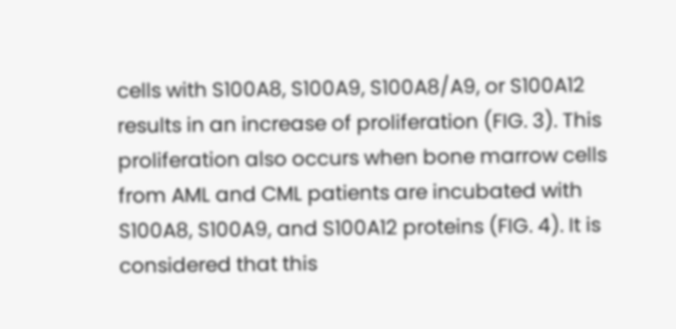cells with S100A8, S100A9, S100A8/A9, or S100A12 results in an increase of proliferation (FIG. 3). This proliferation also occurs when bone marrow cells from AML and CML patients are incubated with S100A8, S100A9, and S100A12 proteins (FIG. 4). It is considered that this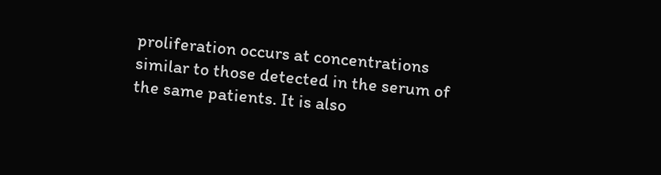proliferation occurs at concentrations similar to those detected in the serum of the same patients. It is also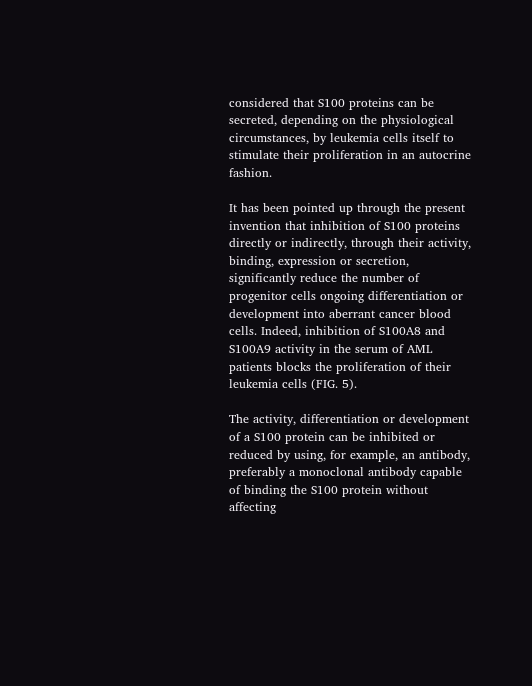considered that S100 proteins can be secreted, depending on the physiological circumstances, by leukemia cells itself to stimulate their proliferation in an autocrine fashion.

It has been pointed up through the present invention that inhibition of S100 proteins directly or indirectly, through their activity, binding, expression or secretion, significantly reduce the number of progenitor cells ongoing differentiation or development into aberrant cancer blood cells. Indeed, inhibition of S100A8 and S100A9 activity in the serum of AML patients blocks the proliferation of their leukemia cells (FIG. 5).

The activity, differentiation or development of a S100 protein can be inhibited or reduced by using, for example, an antibody, preferably a monoclonal antibody capable of binding the S100 protein without affecting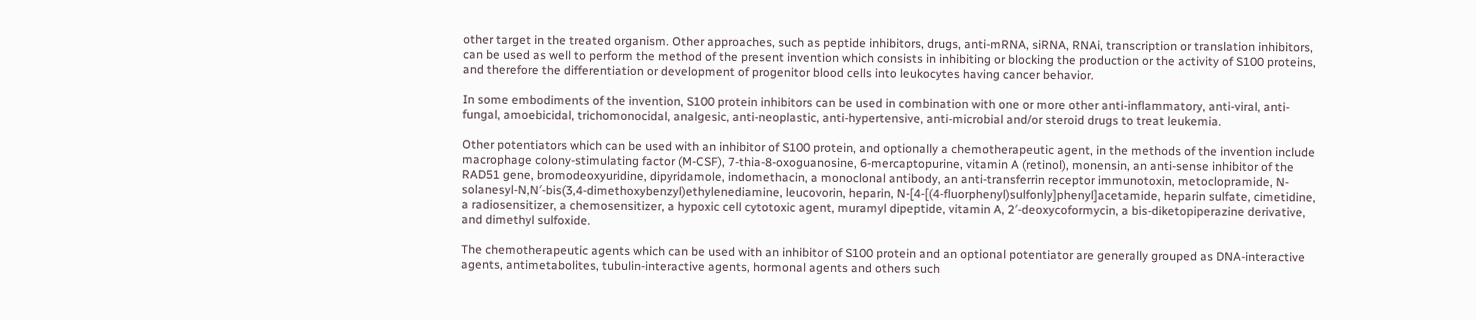other target in the treated organism. Other approaches, such as peptide inhibitors, drugs, anti-mRNA, siRNA, RNAi, transcription or translation inhibitors, can be used as well to perform the method of the present invention which consists in inhibiting or blocking the production or the activity of S100 proteins, and therefore the differentiation or development of progenitor blood cells into leukocytes having cancer behavior.

In some embodiments of the invention, S100 protein inhibitors can be used in combination with one or more other anti-inflammatory, anti-viral, anti-fungal, amoebicidal, trichomonocidal, analgesic, anti-neoplastic, anti-hypertensive, anti-microbial and/or steroid drugs to treat leukemia.

Other potentiators which can be used with an inhibitor of S100 protein, and optionally a chemotherapeutic agent, in the methods of the invention include macrophage colony-stimulating factor (M-CSF), 7-thia-8-oxoguanosine, 6-mercaptopurine, vitamin A (retinol), monensin, an anti-sense inhibitor of the RAD51 gene, bromodeoxyuridine, dipyridamole, indomethacin, a monoclonal antibody, an anti-transferrin receptor immunotoxin, metoclopramide, N-solanesyl-N,N′-bis(3,4-dimethoxybenzyl)ethylenediamine, leucovorin, heparin, N-[4-[(4-fluorphenyl)sulfonly]phenyl]acetamide, heparin sulfate, cimetidine, a radiosensitizer, a chemosensitizer, a hypoxic cell cytotoxic agent, muramyl dipeptide, vitamin A, 2′-deoxycoformycin, a bis-diketopiperazine derivative, and dimethyl sulfoxide.

The chemotherapeutic agents which can be used with an inhibitor of S100 protein and an optional potentiator are generally grouped as DNA-interactive agents, antimetabolites, tubulin-interactive agents, hormonal agents and others such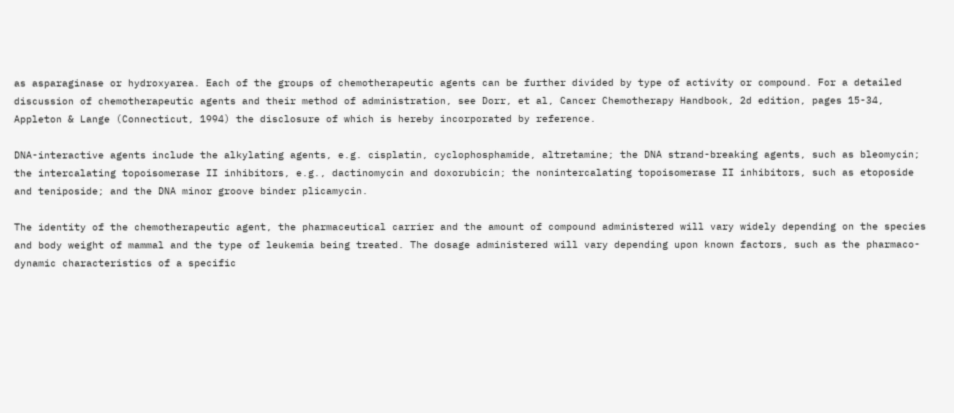as asparaginase or hydroxyarea. Each of the groups of chemotherapeutic agents can be further divided by type of activity or compound. For a detailed discussion of chemotherapeutic agents and their method of administration, see Dorr, et al, Cancer Chemotherapy Handbook, 2d edition, pages 15-34, Appleton & Lange (Connecticut, 1994) the disclosure of which is hereby incorporated by reference.

DNA-interactive agents include the alkylating agents, e.g. cisplatin, cyclophosphamide, altretamine; the DNA strand-breaking agents, such as bleomycin; the intercalating topoisomerase II inhibitors, e.g., dactinomycin and doxorubicin; the nonintercalating topoisomerase II inhibitors, such as etoposide and teniposide; and the DNA minor groove binder plicamycin.

The identity of the chemotherapeutic agent, the pharmaceutical carrier and the amount of compound administered will vary widely depending on the species and body weight of mammal and the type of leukemia being treated. The dosage administered will vary depending upon known factors, such as the pharmaco-dynamic characteristics of a specific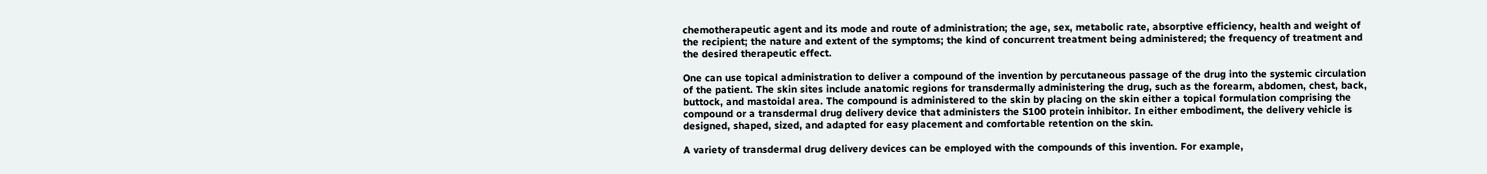chemotherapeutic agent and its mode and route of administration; the age, sex, metabolic rate, absorptive efficiency, health and weight of the recipient; the nature and extent of the symptoms; the kind of concurrent treatment being administered; the frequency of treatment and the desired therapeutic effect.

One can use topical administration to deliver a compound of the invention by percutaneous passage of the drug into the systemic circulation of the patient. The skin sites include anatomic regions for transdermally administering the drug, such as the forearm, abdomen, chest, back, buttock, and mastoidal area. The compound is administered to the skin by placing on the skin either a topical formulation comprising the compound or a transdermal drug delivery device that administers the S100 protein inhibitor. In either embodiment, the delivery vehicle is designed, shaped, sized, and adapted for easy placement and comfortable retention on the skin.

A variety of transdermal drug delivery devices can be employed with the compounds of this invention. For example,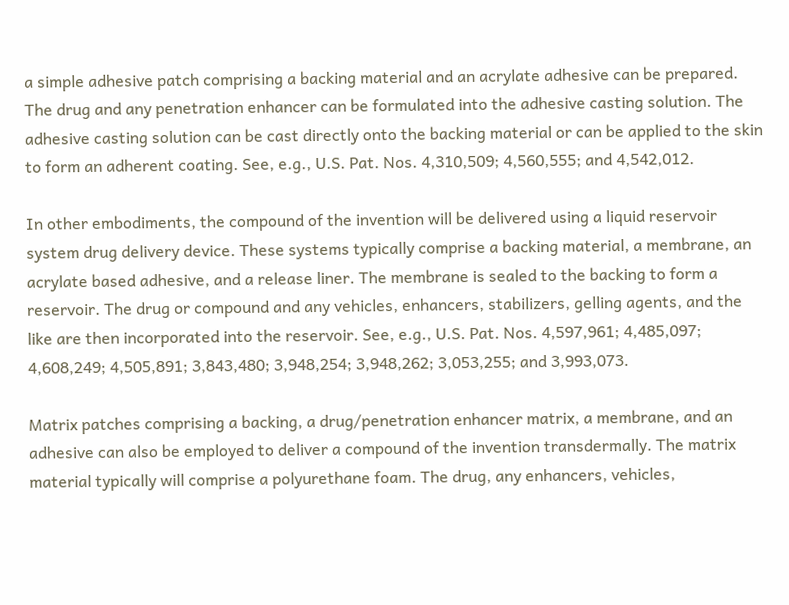a simple adhesive patch comprising a backing material and an acrylate adhesive can be prepared. The drug and any penetration enhancer can be formulated into the adhesive casting solution. The adhesive casting solution can be cast directly onto the backing material or can be applied to the skin to form an adherent coating. See, e.g., U.S. Pat. Nos. 4,310,509; 4,560,555; and 4,542,012.

In other embodiments, the compound of the invention will be delivered using a liquid reservoir system drug delivery device. These systems typically comprise a backing material, a membrane, an acrylate based adhesive, and a release liner. The membrane is sealed to the backing to form a reservoir. The drug or compound and any vehicles, enhancers, stabilizers, gelling agents, and the like are then incorporated into the reservoir. See, e.g., U.S. Pat. Nos. 4,597,961; 4,485,097; 4,608,249; 4,505,891; 3,843,480; 3,948,254; 3,948,262; 3,053,255; and 3,993,073.

Matrix patches comprising a backing, a drug/penetration enhancer matrix, a membrane, and an adhesive can also be employed to deliver a compound of the invention transdermally. The matrix material typically will comprise a polyurethane foam. The drug, any enhancers, vehicles,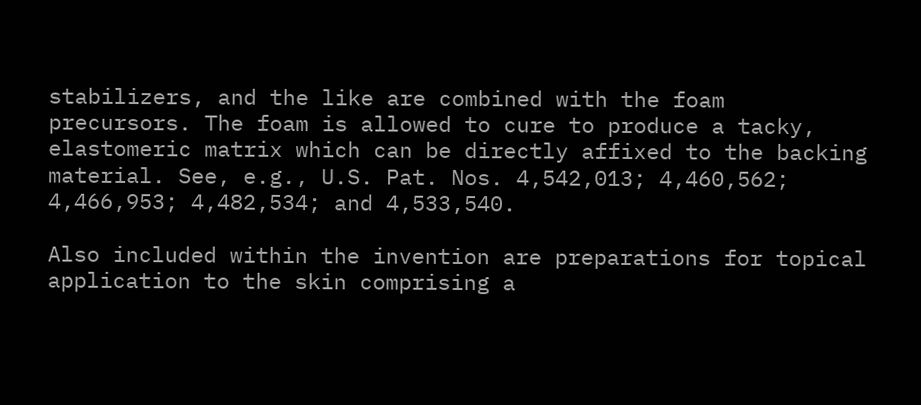stabilizers, and the like are combined with the foam precursors. The foam is allowed to cure to produce a tacky, elastomeric matrix which can be directly affixed to the backing material. See, e.g., U.S. Pat. Nos. 4,542,013; 4,460,562; 4,466,953; 4,482,534; and 4,533,540.

Also included within the invention are preparations for topical application to the skin comprising a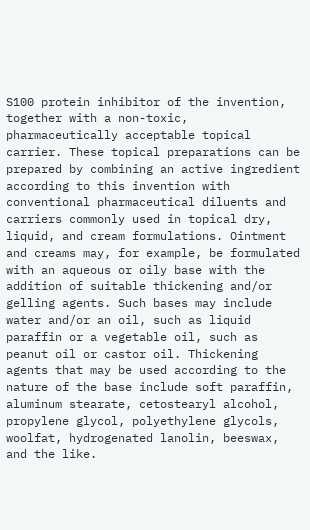S100 protein inhibitor of the invention, together with a non-toxic, pharmaceutically acceptable topical carrier. These topical preparations can be prepared by combining an active ingredient according to this invention with conventional pharmaceutical diluents and carriers commonly used in topical dry, liquid, and cream formulations. Ointment and creams may, for example, be formulated with an aqueous or oily base with the addition of suitable thickening and/or gelling agents. Such bases may include water and/or an oil, such as liquid paraffin or a vegetable oil, such as peanut oil or castor oil. Thickening agents that may be used according to the nature of the base include soft paraffin, aluminum stearate, cetostearyl alcohol, propylene glycol, polyethylene glycols, woolfat, hydrogenated lanolin, beeswax, and the like.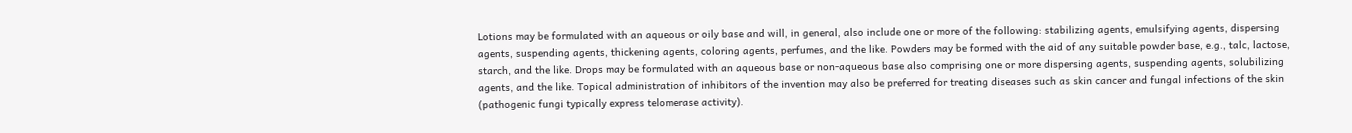Lotions may be formulated with an aqueous or oily base and will, in general, also include one or more of the following: stabilizing agents, emulsifying agents, dispersing agents, suspending agents, thickening agents, coloring agents, perfumes, and the like. Powders may be formed with the aid of any suitable powder base, e.g., talc, lactose, starch, and the like. Drops may be formulated with an aqueous base or non-aqueous base also comprising one or more dispersing agents, suspending agents, solubilizing agents, and the like. Topical administration of inhibitors of the invention may also be preferred for treating diseases such as skin cancer and fungal infections of the skin (pathogenic fungi typically express telomerase activity).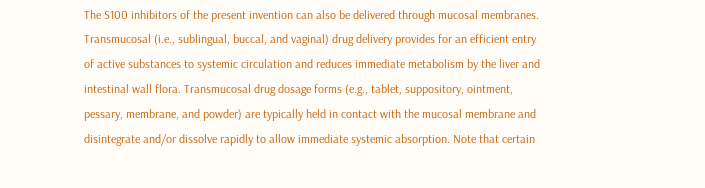The S100 inhibitors of the present invention can also be delivered through mucosal membranes. Transmucosal (i.e., sublingual, buccal, and vaginal) drug delivery provides for an efficient entry of active substances to systemic circulation and reduces immediate metabolism by the liver and intestinal wall flora. Transmucosal drug dosage forms (e.g., tablet, suppository, ointment, pessary, membrane, and powder) are typically held in contact with the mucosal membrane and disintegrate and/or dissolve rapidly to allow immediate systemic absorption. Note that certain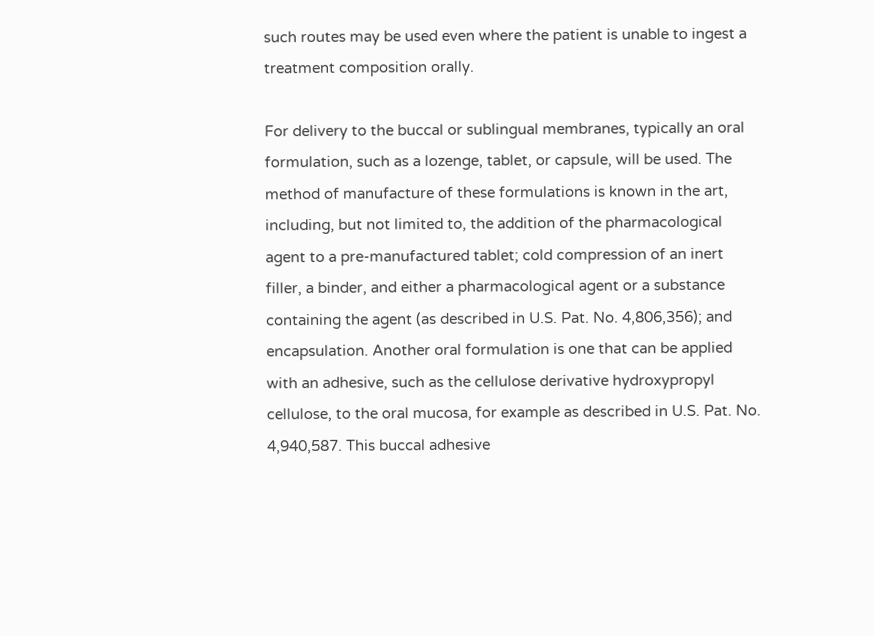such routes may be used even where the patient is unable to ingest a treatment composition orally.

For delivery to the buccal or sublingual membranes, typically an oral formulation, such as a lozenge, tablet, or capsule, will be used. The method of manufacture of these formulations is known in the art, including, but not limited to, the addition of the pharmacological agent to a pre-manufactured tablet; cold compression of an inert filler, a binder, and either a pharmacological agent or a substance containing the agent (as described in U.S. Pat. No. 4,806,356); and encapsulation. Another oral formulation is one that can be applied with an adhesive, such as the cellulose derivative hydroxypropyl cellulose, to the oral mucosa, for example as described in U.S. Pat. No. 4,940,587. This buccal adhesive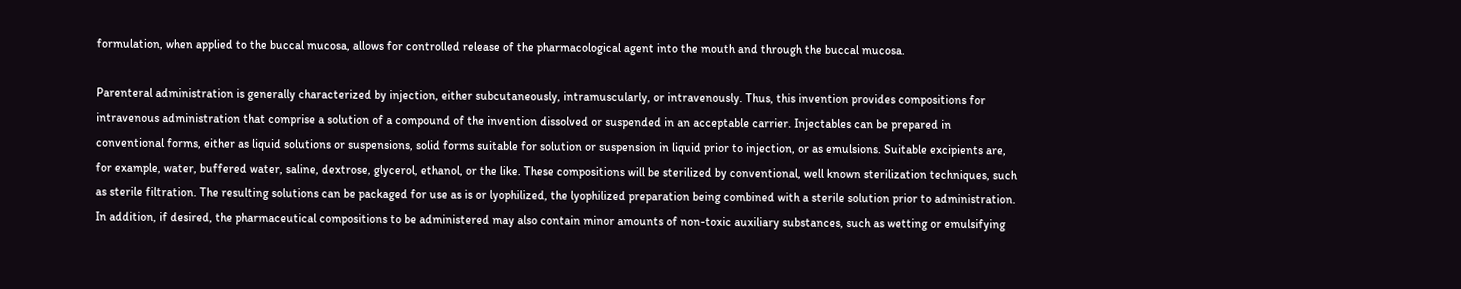formulation, when applied to the buccal mucosa, allows for controlled release of the pharmacological agent into the mouth and through the buccal mucosa.

Parenteral administration is generally characterized by injection, either subcutaneously, intramuscularly, or intravenously. Thus, this invention provides compositions for intravenous administration that comprise a solution of a compound of the invention dissolved or suspended in an acceptable carrier. Injectables can be prepared in conventional forms, either as liquid solutions or suspensions, solid forms suitable for solution or suspension in liquid prior to injection, or as emulsions. Suitable excipients are, for example, water, buffered water, saline, dextrose, glycerol, ethanol, or the like. These compositions will be sterilized by conventional, well known sterilization techniques, such as sterile filtration. The resulting solutions can be packaged for use as is or lyophilized, the lyophilized preparation being combined with a sterile solution prior to administration. In addition, if desired, the pharmaceutical compositions to be administered may also contain minor amounts of non-toxic auxiliary substances, such as wetting or emulsifying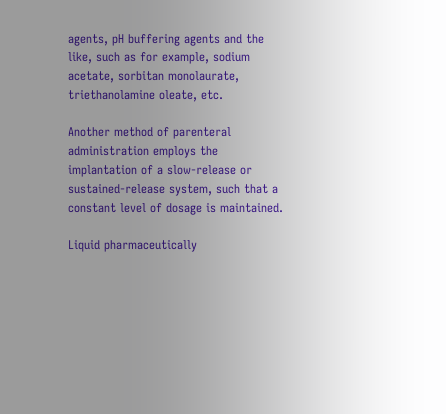agents, pH buffering agents and the like, such as for example, sodium acetate, sorbitan monolaurate, triethanolamine oleate, etc.

Another method of parenteral administration employs the implantation of a slow-release or sustained-release system, such that a constant level of dosage is maintained.

Liquid pharmaceutically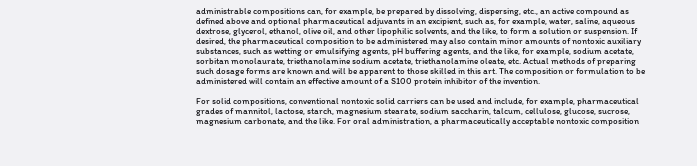administrable compositions can, for example, be prepared by dissolving, dispersing, etc., an active compound as defined above and optional pharmaceutical adjuvants in an excipient, such as, for example, water, saline, aqueous dextrose, glycerol, ethanol, olive oil, and other lipophilic solvents, and the like, to form a solution or suspension. If desired, the pharmaceutical composition to be administered may also contain minor amounts of nontoxic auxiliary substances, such as wetting or emulsifying agents, pH buffering agents, and the like, for example, sodium acetate, sorbitan monolaurate, triethanolamine sodium acetate, triethanolamine oleate, etc. Actual methods of preparing such dosage forms are known and will be apparent to those skilled in this art. The composition or formulation to be administered will contain an effective amount of a S100 protein inhibitor of the invention.

For solid compositions, conventional nontoxic solid carriers can be used and include, for example, pharmaceutical grades of mannitol, lactose, starch, magnesium stearate, sodium saccharin, talcum, cellulose, glucose, sucrose, magnesium carbonate, and the like. For oral administration, a pharmaceutically acceptable nontoxic composition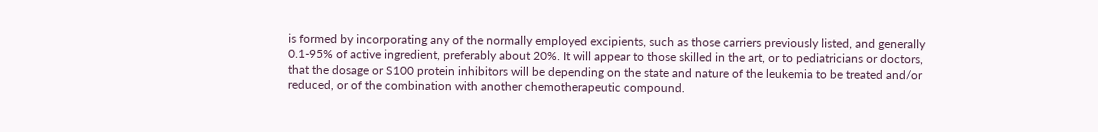is formed by incorporating any of the normally employed excipients, such as those carriers previously listed, and generally 0.1-95% of active ingredient, preferably about 20%. It will appear to those skilled in the art, or to pediatricians or doctors, that the dosage or S100 protein inhibitors will be depending on the state and nature of the leukemia to be treated and/or reduced, or of the combination with another chemotherapeutic compound.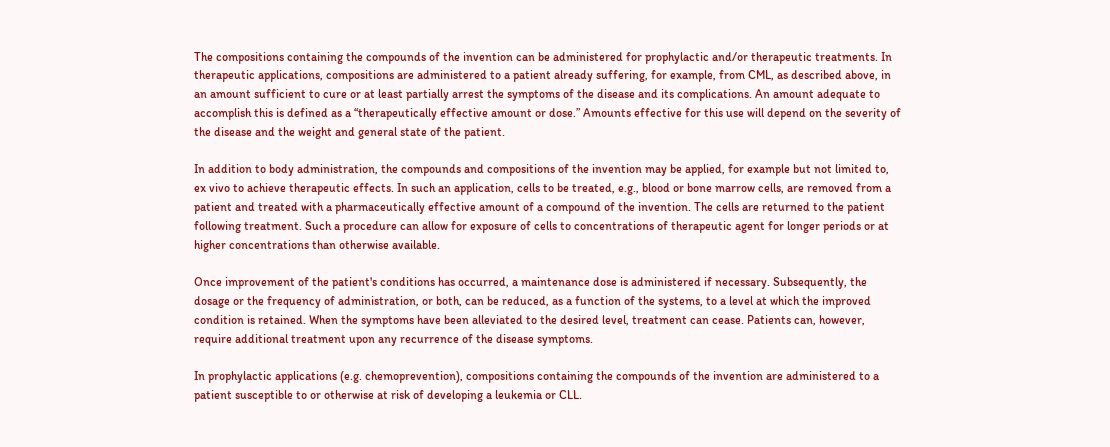The compositions containing the compounds of the invention can be administered for prophylactic and/or therapeutic treatments. In therapeutic applications, compositions are administered to a patient already suffering, for example, from CML, as described above, in an amount sufficient to cure or at least partially arrest the symptoms of the disease and its complications. An amount adequate to accomplish this is defined as a “therapeutically effective amount or dose.” Amounts effective for this use will depend on the severity of the disease and the weight and general state of the patient.

In addition to body administration, the compounds and compositions of the invention may be applied, for example but not limited to, ex vivo to achieve therapeutic effects. In such an application, cells to be treated, e.g., blood or bone marrow cells, are removed from a patient and treated with a pharmaceutically effective amount of a compound of the invention. The cells are returned to the patient following treatment. Such a procedure can allow for exposure of cells to concentrations of therapeutic agent for longer periods or at higher concentrations than otherwise available.

Once improvement of the patient's conditions has occurred, a maintenance dose is administered if necessary. Subsequently, the dosage or the frequency of administration, or both, can be reduced, as a function of the systems, to a level at which the improved condition is retained. When the symptoms have been alleviated to the desired level, treatment can cease. Patients can, however, require additional treatment upon any recurrence of the disease symptoms.

In prophylactic applications (e.g. chemoprevention), compositions containing the compounds of the invention are administered to a patient susceptible to or otherwise at risk of developing a leukemia or CLL.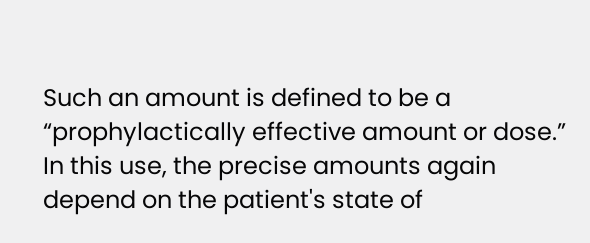Such an amount is defined to be a “prophylactically effective amount or dose.” In this use, the precise amounts again depend on the patient's state of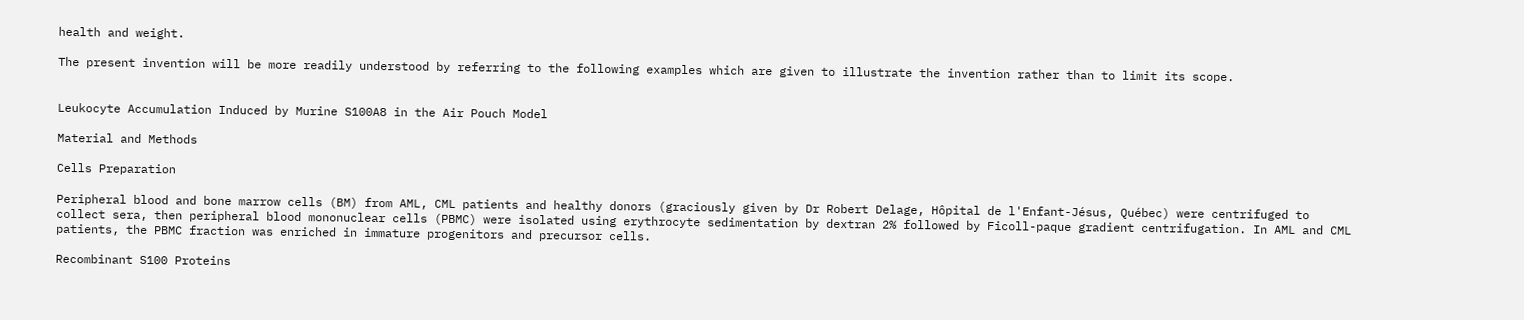health and weight.

The present invention will be more readily understood by referring to the following examples which are given to illustrate the invention rather than to limit its scope.


Leukocyte Accumulation Induced by Murine S100A8 in the Air Pouch Model

Material and Methods

Cells Preparation

Peripheral blood and bone marrow cells (BM) from AML, CML patients and healthy donors (graciously given by Dr Robert Delage, Hôpital de l'Enfant-Jésus, Québec) were centrifuged to collect sera, then peripheral blood mononuclear cells (PBMC) were isolated using erythrocyte sedimentation by dextran 2% followed by Ficoll-paque gradient centrifugation. In AML and CML patients, the PBMC fraction was enriched in immature progenitors and precursor cells.

Recombinant S100 Proteins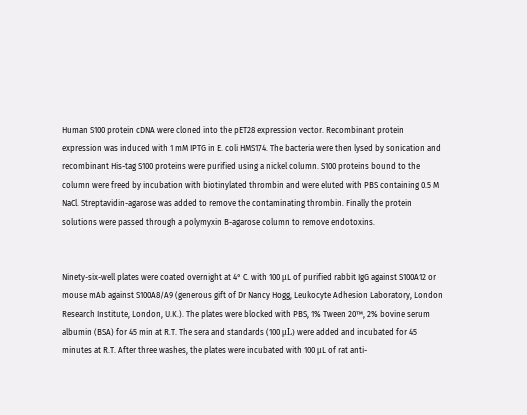Human S100 protein cDNA were cloned into the pET28 expression vector. Recombinant protein expression was induced with 1 mM IPTG in E. coli HMS174. The bacteria were then lysed by sonication and recombinant His-tag S100 proteins were purified using a nickel column. S100 proteins bound to the column were freed by incubation with biotinylated thrombin and were eluted with PBS containing 0.5 M NaCl. Streptavidin-agarose was added to remove the contaminating thrombin. Finally the protein solutions were passed through a polymyxin B-agarose column to remove endotoxins.


Ninety-six-well plates were coated overnight at 4° C. with 100 μL of purified rabbit IgG against S100A12 or mouse mAb against S100A8/A9 (generous gift of Dr Nancy Hogg, Leukocyte Adhesion Laboratory, London Research Institute, London, U.K.). The plates were blocked with PBS, 1% Tween 20™, 2% bovine serum albumin (BSA) for 45 min at R.T. The sera and standards (100 μL) were added and incubated for 45 minutes at R.T. After three washes, the plates were incubated with 100 μL of rat anti-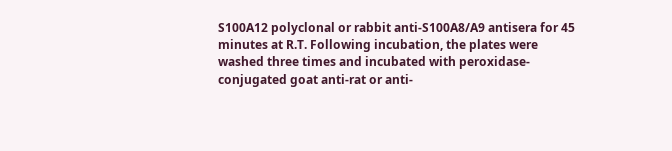S100A12 polyclonal or rabbit anti-S100A8/A9 antisera for 45 minutes at R.T. Following incubation, the plates were washed three times and incubated with peroxidase-conjugated goat anti-rat or anti-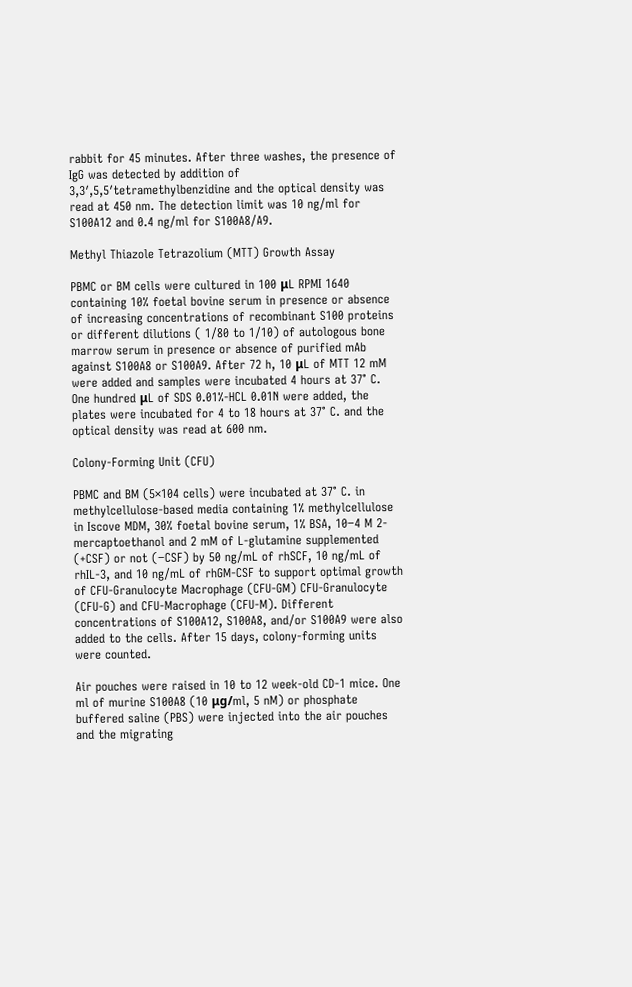rabbit for 45 minutes. After three washes, the presence of IgG was detected by addition of 3,3′,5,5′tetramethylbenzidine and the optical density was read at 450 nm. The detection limit was 10 ng/ml for S100A12 and 0.4 ng/ml for S100A8/A9.

Methyl Thiazole Tetrazolium (MTT) Growth Assay

PBMC or BM cells were cultured in 100 μL RPMI 1640 containing 10% foetal bovine serum in presence or absence of increasing concentrations of recombinant S100 proteins or different dilutions ( 1/80 to 1/10) of autologous bone marrow serum in presence or absence of purified mAb against S100A8 or S100A9. After 72 h, 10 μL of MTT 12 mM were added and samples were incubated 4 hours at 37° C. One hundred μL of SDS 0.01%-HCL 0.01N were added, the plates were incubated for 4 to 18 hours at 37° C. and the optical density was read at 600 nm.

Colony-Forming Unit (CFU)

PBMC and BM (5×104 cells) were incubated at 37° C. in methylcellulose-based media containing 1% methylcellulose in Iscove MDM, 30% foetal bovine serum, 1% BSA, 10−4 M 2-mercaptoethanol and 2 mM of L-glutamine supplemented (+CSF) or not (−CSF) by 50 ng/mL of rhSCF, 10 ng/mL of rhIL-3, and 10 ng/mL of rhGM-CSF to support optimal growth of CFU-Granulocyte Macrophage (CFU-GM) CFU-Granulocyte (CFU-G) and CFU-Macrophage (CFU-M). Different concentrations of S100A12, S100A8, and/or S100A9 were also added to the cells. After 15 days, colony-forming units were counted.

Air pouches were raised in 10 to 12 week-old CD-1 mice. One ml of murine S100A8 (10 μg/ml, 5 nM) or phosphate buffered saline (PBS) were injected into the air pouches and the migrating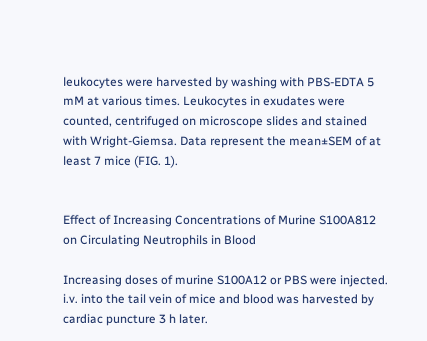leukocytes were harvested by washing with PBS-EDTA 5 mM at various times. Leukocytes in exudates were counted, centrifuged on microscope slides and stained with Wright-Giemsa. Data represent the mean±SEM of at least 7 mice (FIG. 1).


Effect of Increasing Concentrations of Murine S100A812 on Circulating Neutrophils in Blood

Increasing doses of murine S100A12 or PBS were injected. i.v. into the tail vein of mice and blood was harvested by cardiac puncture 3 h later.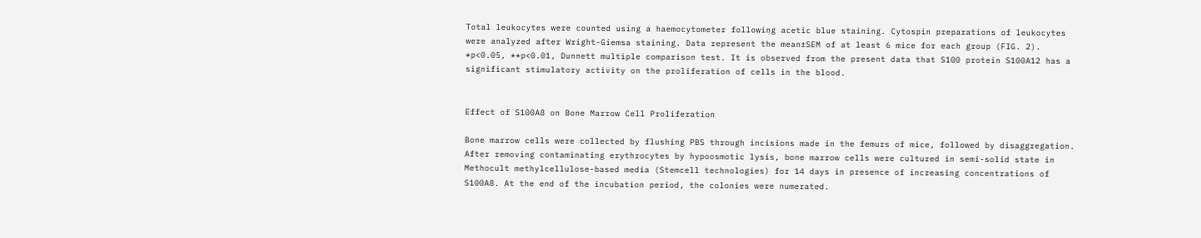Total leukocytes were counted using a haemocytometer following acetic blue staining. Cytospin preparations of leukocytes were analyzed after Wright-Giemsa staining. Data represent the mean±SEM of at least 6 mice for each group (FIG. 2). *p<0.05, **p<0.01, Dunnett multiple comparison test. It is observed from the present data that S100 protein S100A12 has a significant stimulatory activity on the proliferation of cells in the blood.


Effect of S100A8 on Bone Marrow Cell Proliferation

Bone marrow cells were collected by flushing PBS through incisions made in the femurs of mice, followed by disaggregation. After removing contaminating erythrocytes by hypoosmotic lysis, bone marrow cells were cultured in semi-solid state in Methocult methylcellulose-based media (Stemcell technologies) for 14 days in presence of increasing concentrations of S100A8. At the end of the incubation period, the colonies were numerated.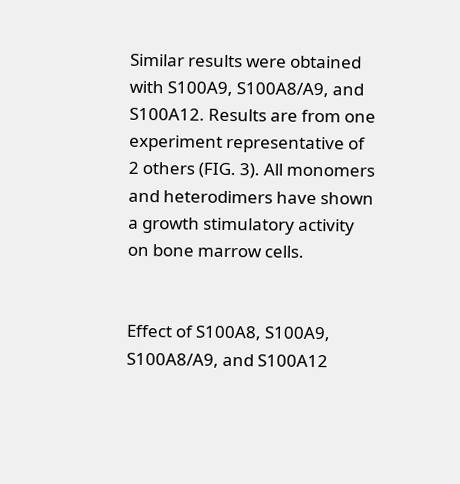Similar results were obtained with S100A9, S100A8/A9, and S100A12. Results are from one experiment representative of 2 others (FIG. 3). All monomers and heterodimers have shown a growth stimulatory activity on bone marrow cells.


Effect of S100A8, S100A9, S100A8/A9, and S100A12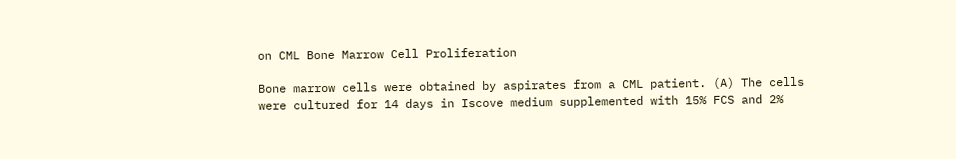on CML Bone Marrow Cell Proliferation

Bone marrow cells were obtained by aspirates from a CML patient. (A) The cells were cultured for 14 days in Iscove medium supplemented with 15% FCS and 2%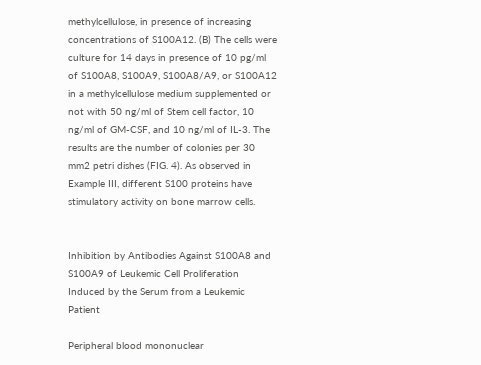methylcellulose, in presence of increasing concentrations of S100A12. (B) The cells were culture for 14 days in presence of 10 pg/ml of S100A8, S100A9, S100A8/A9, or S100A12 in a methylcellulose medium supplemented or not with 50 ng/ml of Stem cell factor, 10 ng/ml of GM-CSF, and 10 ng/ml of IL-3. The results are the number of colonies per 30 mm2 petri dishes (FIG. 4). As observed in Example III, different S100 proteins have stimulatory activity on bone marrow cells.


Inhibition by Antibodies Against S100A8 and S100A9 of Leukemic Cell Proliferation Induced by the Serum from a Leukemic Patient

Peripheral blood mononuclear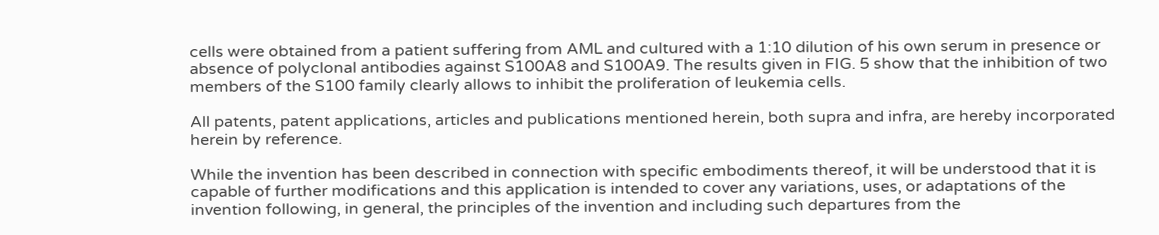cells were obtained from a patient suffering from AML and cultured with a 1:10 dilution of his own serum in presence or absence of polyclonal antibodies against S100A8 and S100A9. The results given in FIG. 5 show that the inhibition of two members of the S100 family clearly allows to inhibit the proliferation of leukemia cells.

All patents, patent applications, articles and publications mentioned herein, both supra and infra, are hereby incorporated herein by reference.

While the invention has been described in connection with specific embodiments thereof, it will be understood that it is capable of further modifications and this application is intended to cover any variations, uses, or adaptations of the invention following, in general, the principles of the invention and including such departures from the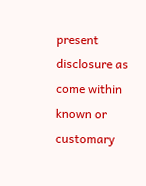present disclosure as come within known or customary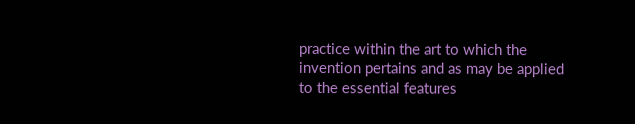practice within the art to which the invention pertains and as may be applied to the essential features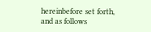hereinbefore set forth, and as follows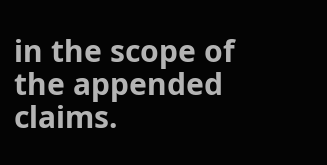in the scope of the appended claims.